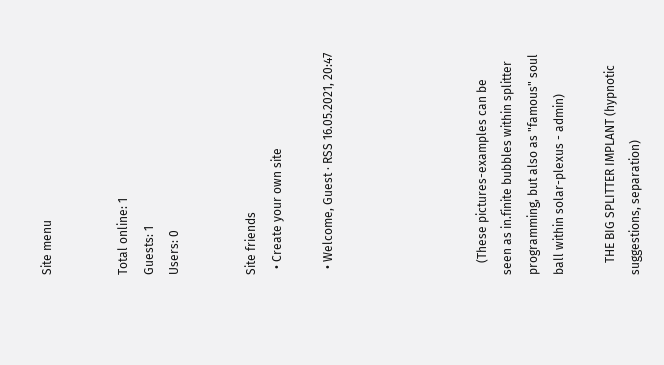Site menu


Total online: 1
Guests: 1
Users: 0


Site friends
  • Create your own site

  • Welcome, Guest · RSS 16.05.2021, 20:47





    (These pictures-examples can be seen as in.finite bubbles within splitter programming, but also as "famous" soul ball within solar-plexus - admin)

    THE BIG SPLITTER IMPLANT (hypnotic suggestions, separation)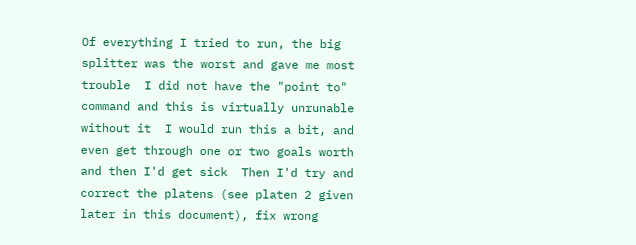Of everything I tried to run, the big splitter was the worst and gave me most trouble  I did not have the "point to" command and this is virtually unrunable without it  I would run this a bit, and even get through one or two goals worth and then I'd get sick  Then I'd try and correct the platens (see platen 2 given later in this document), fix wrong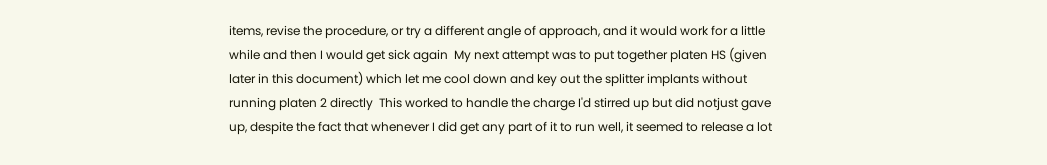items, revise the procedure, or try a different angle of approach, and it would work for a little while and then I would get sick again  My next attempt was to put together platen HS (given later in this document) which let me cool down and key out the splitter implants without running platen 2 directly  This worked to handle the charge I'd stirred up but did notjust gave up, despite the fact that whenever I did get any part of it to run well, it seemed to release a lot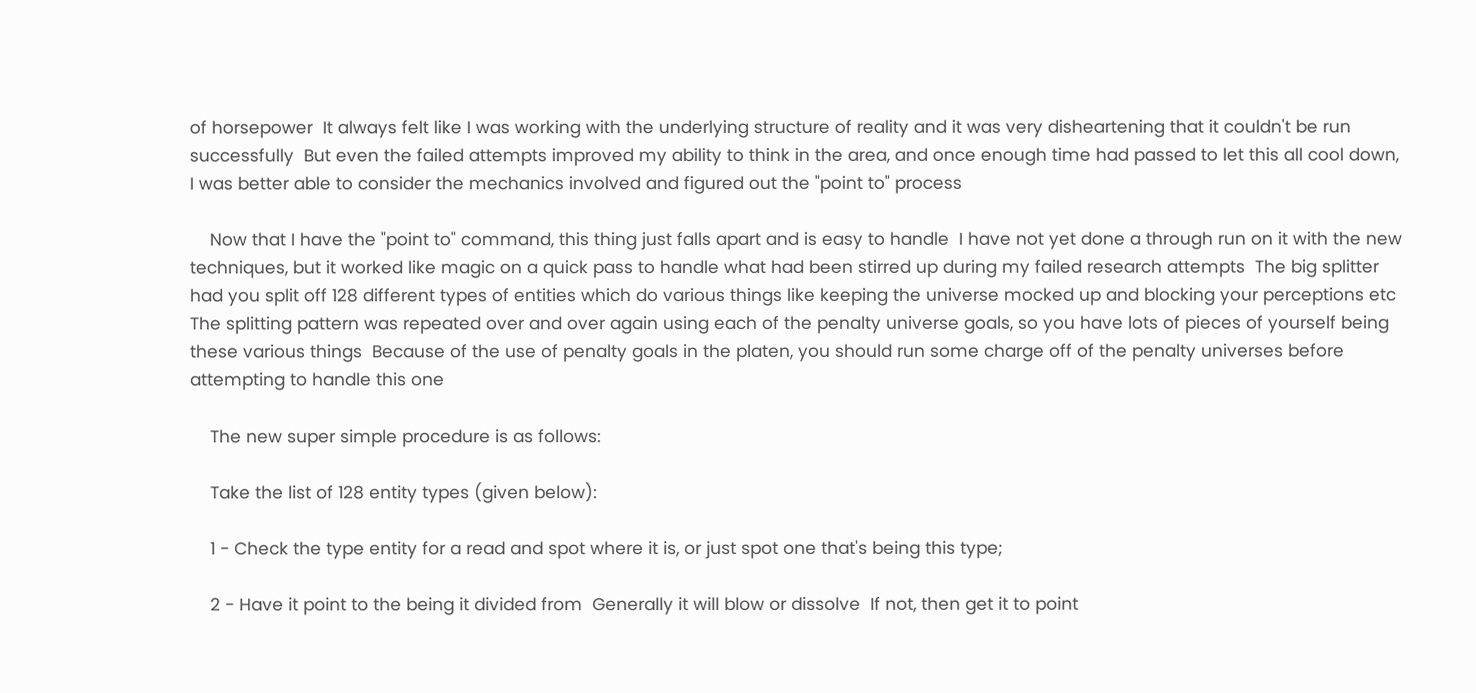of horsepower  It always felt like I was working with the underlying structure of reality and it was very disheartening that it couldn't be run successfully  But even the failed attempts improved my ability to think in the area, and once enough time had passed to let this all cool down, I was better able to consider the mechanics involved and figured out the "point to" process

    Now that I have the "point to" command, this thing just falls apart and is easy to handle  I have not yet done a through run on it with the new techniques, but it worked like magic on a quick pass to handle what had been stirred up during my failed research attempts  The big splitter had you split off 128 different types of entities which do various things like keeping the universe mocked up and blocking your perceptions etc  The splitting pattern was repeated over and over again using each of the penalty universe goals, so you have lots of pieces of yourself being these various things  Because of the use of penalty goals in the platen, you should run some charge off of the penalty universes before attempting to handle this one

    The new super simple procedure is as follows:

    Take the list of 128 entity types (given below):

    1 - Check the type entity for a read and spot where it is, or just spot one that's being this type;

    2 - Have it point to the being it divided from  Generally it will blow or dissolve  If not, then get it to point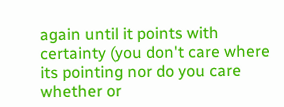again until it points with certainty (you don't care where its pointing nor do you care whether or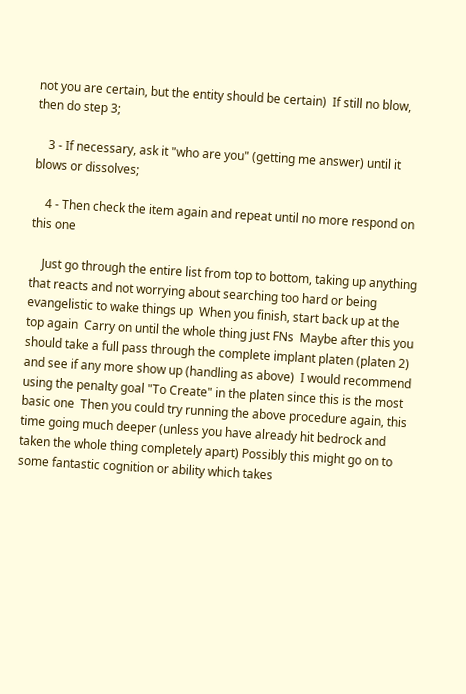not you are certain, but the entity should be certain)  If still no blow, then do step 3;

    3 - If necessary, ask it "who are you" (getting me answer) until it blows or dissolves;

    4 - Then check the item again and repeat until no more respond on this one

    Just go through the entire list from top to bottom, taking up anything that reacts and not worrying about searching too hard or being evangelistic to wake things up  When you finish, start back up at the top again  Carry on until the whole thing just FNs  Maybe after this you should take a full pass through the complete implant platen (platen 2) and see if any more show up (handling as above)  I would recommend using the penalty goal "To Create" in the platen since this is the most basic one  Then you could try running the above procedure again, this time going much deeper (unless you have already hit bedrock and taken the whole thing completely apart) Possibly this might go on to some fantastic cognition or ability which takes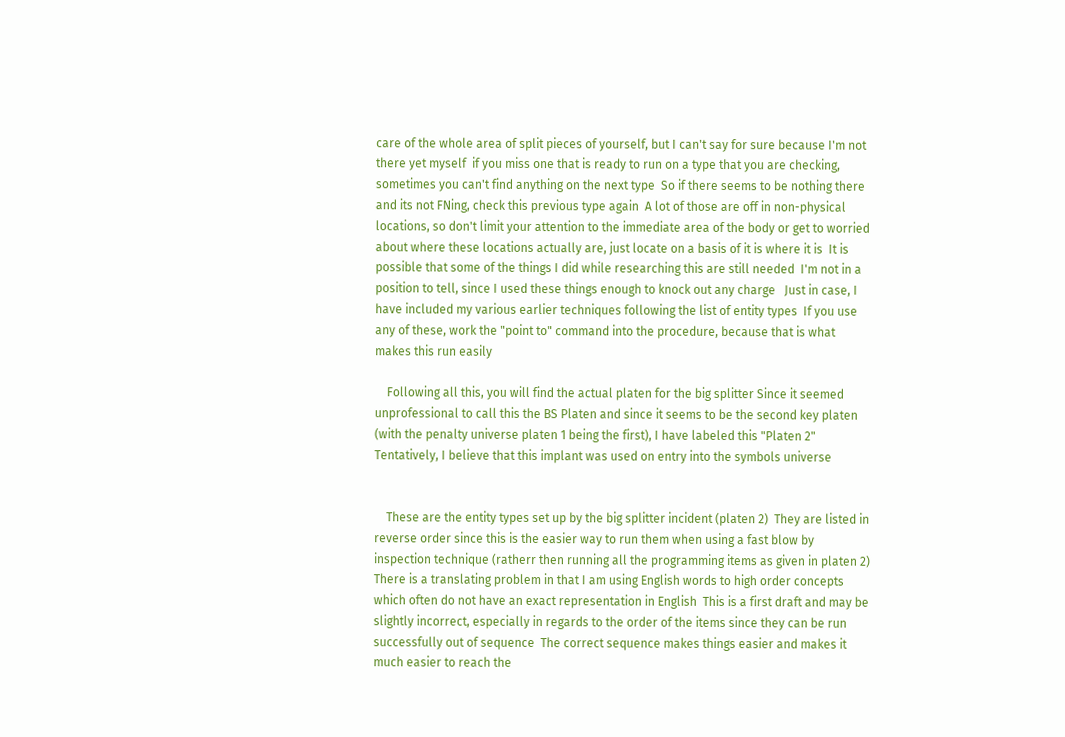care of the whole area of split pieces of yourself, but I can't say for sure because I'm not there yet myself  if you miss one that is ready to run on a type that you are checking, sometimes you can't find anything on the next type  So if there seems to be nothing there and its not FNing, check this previous type again  A lot of those are off in non-physical locations, so don't limit your attention to the immediate area of the body or get to worried about where these locations actually are, just locate on a basis of it is where it is  It is possible that some of the things I did while researching this are still needed  I'm not in a position to tell, since I used these things enough to knock out any charge   Just in case, I have included my various earlier techniques following the list of entity types  If you use any of these, work the "point to" command into the procedure, because that is what makes this run easily

    Following all this, you will find the actual platen for the big splitter Since it seemed unprofessional to call this the BS Platen and since it seems to be the second key platen (with the penalty universe platen 1 being the first), I have labeled this "Platen 2"  Tentatively, I believe that this implant was used on entry into the symbols universe


    These are the entity types set up by the big splitter incident (platen 2)  They are listed in reverse order since this is the easier way to run them when using a fast blow by inspection technique (ratherr then running all the programming items as given in platen 2)  There is a translating problem in that I am using English words to high order concepts which often do not have an exact representation in English  This is a first draft and may be slightly incorrect, especially in regards to the order of the items since they can be run successfully out of sequence  The correct sequence makes things easier and makes it much easier to reach the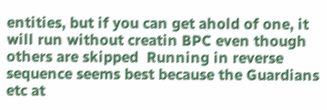entities, but if you can get ahold of one, it will run without creatin BPC even though others are skipped  Running in reverse sequence seems best because the Guardians etc at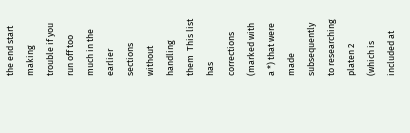the end start making trouble if you run off too much in the earlier sections without handling them  This list has corrections (marked with a *) that were made subsequently to researching platen 2 (which is included at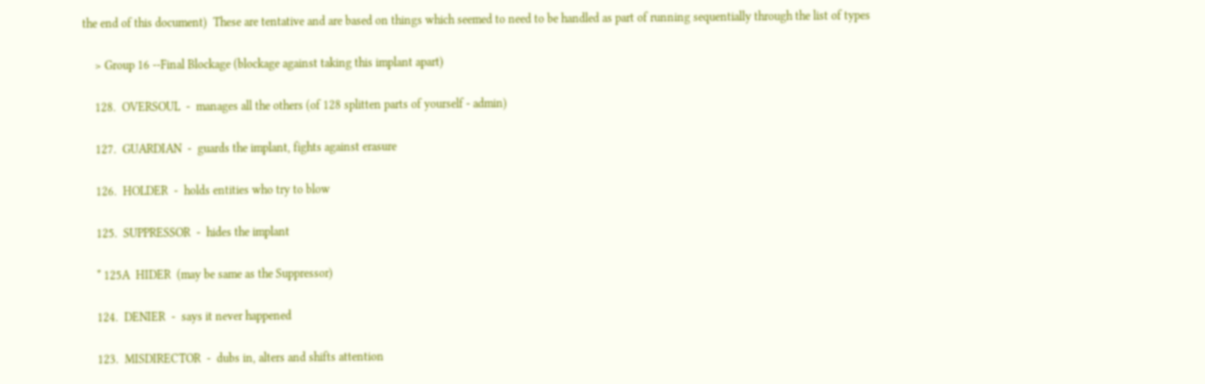the end of this document)  These are tentative and are based on things which seemed to need to be handled as part of running sequentially through the list of types

    > Group 16 --Final Blockage (blockage against taking this implant apart)

    128.  OVERSOUL  -  manages all the others (of 128 splitten parts of yourself - admin)

    127.  GUARDIAN  -  guards the implant, fights against erasure

    126.  HOLDER  -  holds entities who try to blow

    125.  SUPPRESSOR  -  hides the implant

    * 125A  HIDER  (may be same as the Suppressor)

    124.  DENIER  -  says it never happened

    123.  MISDIRECTOR  -  dubs in, alters and shifts attention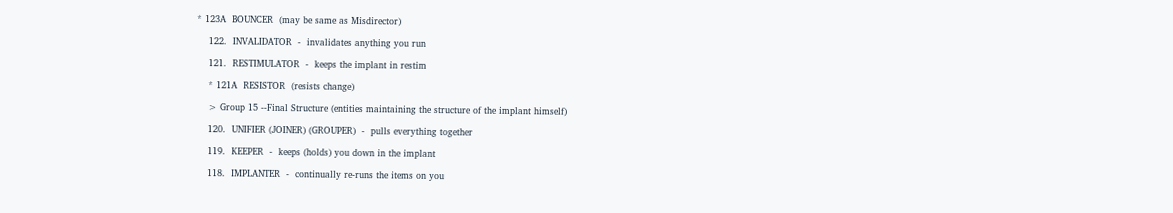* 123A  BOUNCER  (may be same as Misdirector)

    122.  INVALIDATOR  -  invalidates anything you run

    121.  RESTIMULATOR  -  keeps the implant in restim

    * 121A  RESISTOR  (resists change)

    > Group 15 --Final Structure (entities maintaining the structure of the implant himself)

    120.  UNIFIER (JOINER) (GROUPER)  -  pulls everything together

    119.  KEEPER  -  keeps (holds) you down in the implant

    118.  IMPLANTER  -  continually re-runs the items on you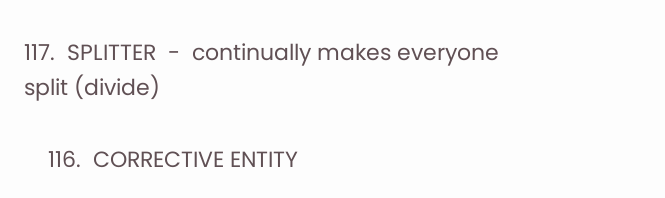117.  SPLITTER  -  continually makes everyone split (divide)

    116.  CORRECTIVE ENTITY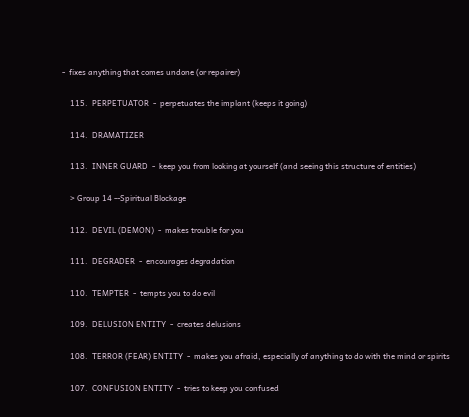-  fixes anything that comes undone (or repairer)

    115.  PERPETUATOR  -  perpetuates the implant (keeps it going)

    114.  DRAMATIZER

    113.  INNER GUARD  -  keep you from looking at yourself (and seeing this structure of entities)

    > Group 14 --Spiritual Blockage

    112.  DEVIL (DEMON)  -  makes trouble for you

    111.  DEGRADER  -  encourages degradation

    110.  TEMPTER  -  tempts you to do evil

    109.  DELUSION ENTITY  -  creates delusions

    108.  TERROR (FEAR) ENTITY  -  makes you afraid, especially of anything to do with the mind or spirits

    107.  CONFUSION ENTITY  -  tries to keep you confused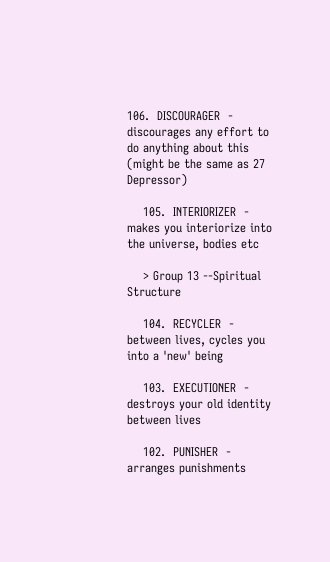106.  DISCOURAGER  -  discourages any effort to do anything about this (might be the same as 27 Depressor)

    105.  INTERIORIZER  -  makes you interiorize into the universe, bodies etc

    > Group 13 --Spiritual Structure

    104.  RECYCLER  -  between lives, cycles you into a 'new' being

    103.  EXECUTIONER  -  destroys your old identity between lives

    102.  PUNISHER  -  arranges punishments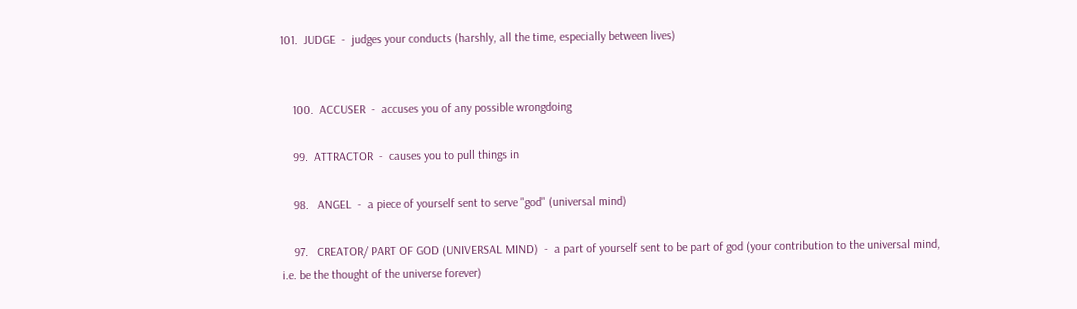101.  JUDGE  -  judges your conducts (harshly, all the time, especially between lives)


    100.  ACCUSER  -  accuses you of any possible wrongdoing

    99.  ATTRACTOR  -  causes you to pull things in

    98.   ANGEL  -  a piece of yourself sent to serve "god" (universal mind)

    97.   CREATOR/ PART OF GOD (UNIVERSAL MIND)  -  a part of yourself sent to be part of god (your contribution to the universal mind, i.e. be the thought of the universe forever)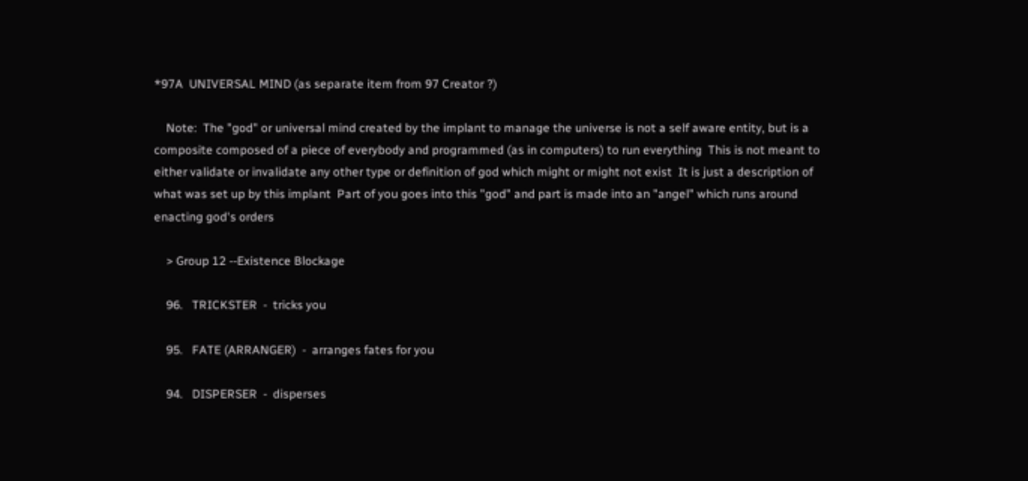*97A  UNIVERSAL MIND (as separate item from 97 Creator ?)

    Note:  The "god" or universal mind created by the implant to manage the universe is not a self aware entity, but is a composite composed of a piece of everybody and programmed (as in computers) to run everything  This is not meant to either validate or invalidate any other type or definition of god which might or might not exist  It is just a description of what was set up by this implant  Part of you goes into this "god" and part is made into an "angel" which runs around enacting god's orders

    > Group 12 --Existence Blockage

    96.   TRICKSTER  -  tricks you

    95.   FATE (ARRANGER)  -  arranges fates for you

    94.   DISPERSER  -  disperses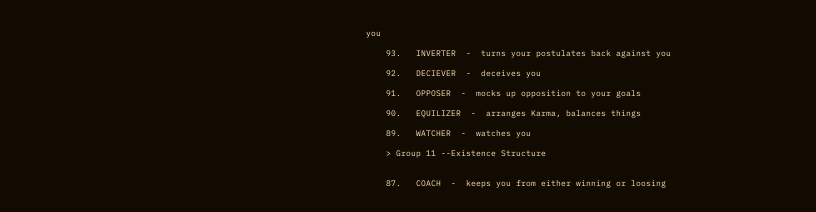you

    93.   INVERTER  -  turns your postulates back against you

    92.   DECIEVER  -  deceives you

    91.   OPPOSER  -  mocks up opposition to your goals

    90.   EQUILIZER  -  arranges Karma, balances things

    89.   WATCHER  -  watches you

    > Group 11 --Existence Structure


    87.   COACH  -  keeps you from either winning or loosing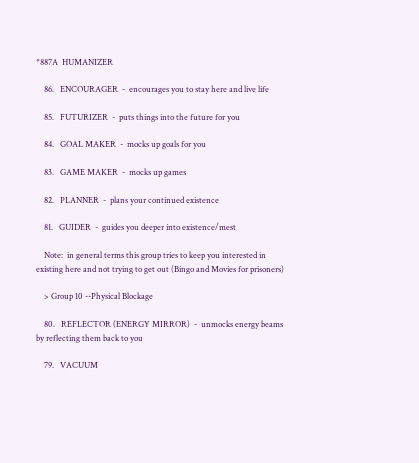*887A  HUMANIZER

    86.   ENCOURAGER  -  encourages you to stay here and live life

    85.   FUTURIZER  -  puts things into the future for you

    84.   GOAL MAKER  -  mocks up goals for you

    83.   GAME MAKER  -  mocks up games

    82.   PLANNER  -  plans your continued existence

    81.   GUIDER  -  guides you deeper into existence/mest

    Note:  in general terms this group tries to keep you interested in existing here and not trying to get out (Bingo and Movies for prisoners)

    > Group 10 --Physical Blockage

    80.   REFLECTOR (ENERGY MIRROR)  -  unmocks energy beams by reflecting them back to you

    79.   VACUUM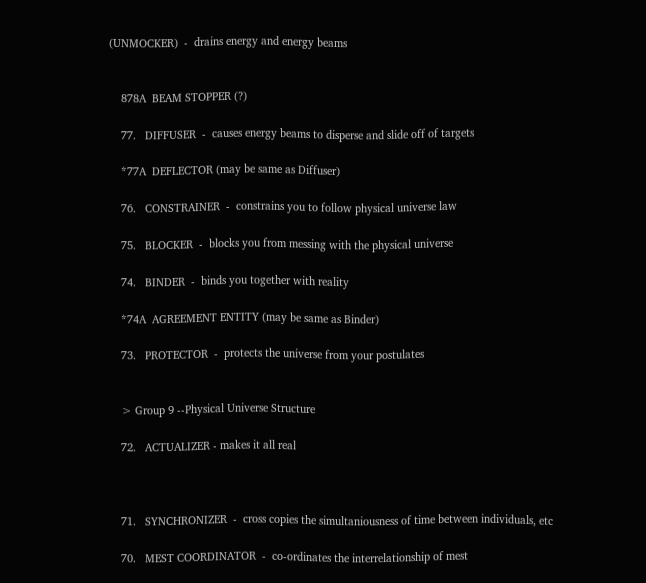(UNMOCKER)  -  drains energy and energy beams


    878A  BEAM STOPPER (?)

    77.   DIFFUSER  -  causes energy beams to disperse and slide off of targets

    *77A  DEFLECTOR (may be same as Diffuser)

    76.   CONSTRAINER  -  constrains you to follow physical universe law

    75.   BLOCKER  -  blocks you from messing with the physical universe

    74.   BINDER  -  binds you together with reality

    *74A  AGREEMENT ENTITY (may be same as Binder)

    73.   PROTECTOR  -  protects the universe from your postulates


    > Group 9 --Physical Universe Structure

    72.   ACTUALIZER - makes it all real



    71.   SYNCHRONIZER  -  cross copies the simultaniousness of time between individuals, etc

    70.   MEST COORDINATOR  -  co-ordinates the interrelationship of mest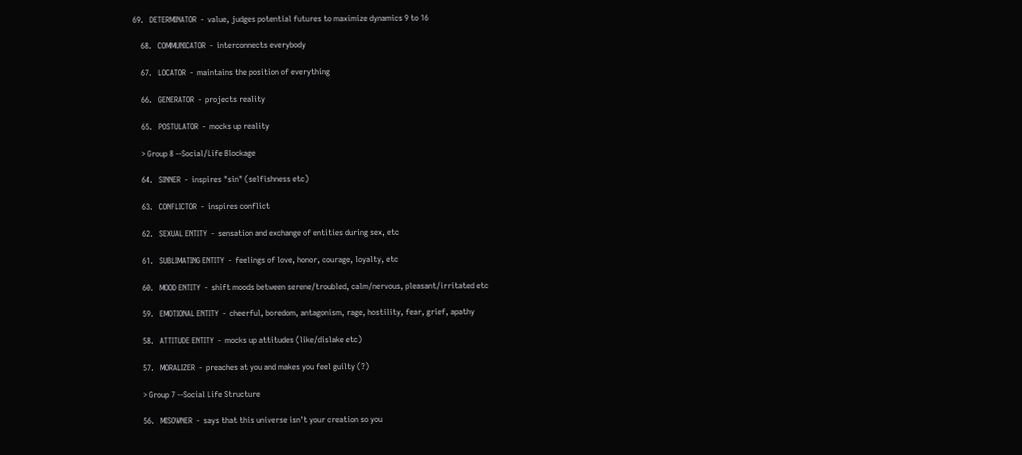69.   DETERMINATOR  -  value, judges potential futures to maximize dynamics 9 to 16

    68.   COMMUNICATOR  -  interconnects everybody

    67.   LOCATOR  -  maintains the position of everything

    66.   GENERATOR  -  projects reality

    65.   POSTULATOR  -  mocks up reality

    > Group 8 --Social/Life Blockage

    64.   SINNER  -  inspires "sin" (selfishness etc)

    63.   CONFLICTOR  -  inspires conflict

    62.   SEXUAL ENTITY  -  sensation and exchange of entities during sex, etc

    61.   SUBLIMATING ENTITY  -  feelings of love, honor, courage, loyalty, etc

    60.   MOOD ENTITY  -  shift moods between serene/troubled, calm/nervous, pleasant/irritated etc

    59.   EMOTIONAL ENTITY  -  cheerful, boredom, antagonism, rage, hostility, fear, grief, apathy

    58.   ATTITUDE ENTITY  -  mocks up attitudes (like/dislake etc)

    57.   MORALIZER  -  preaches at you and makes you feel guilty (?)

    > Group 7 --Social Life Structure

    56.   MISOWNER  -  says that this universe isn't your creation so you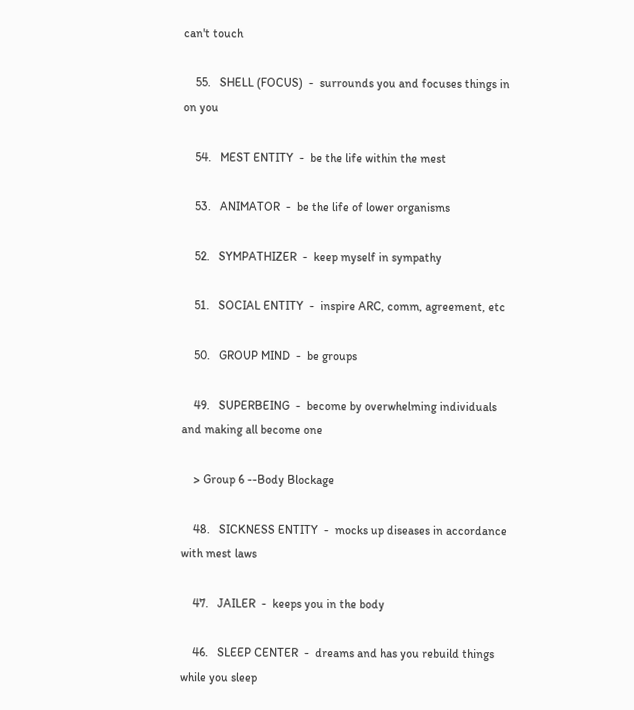can't touch

    55.   SHELL (FOCUS)  -  surrounds you and focuses things in on you

    54.   MEST ENTITY  -  be the life within the mest

    53.   ANIMATOR  -  be the life of lower organisms

    52.   SYMPATHIZER  -  keep myself in sympathy

    51.   SOCIAL ENTITY  -  inspire ARC, comm, agreement, etc

    50.   GROUP MIND  -  be groups

    49.   SUPERBEING  -  become by overwhelming individuals and making all become one

    > Group 6 --Body Blockage

    48.   SICKNESS ENTITY  -  mocks up diseases in accordance with mest laws

    47.   JAILER  -  keeps you in the body

    46.   SLEEP CENTER  -  dreams and has you rebuild things while you sleep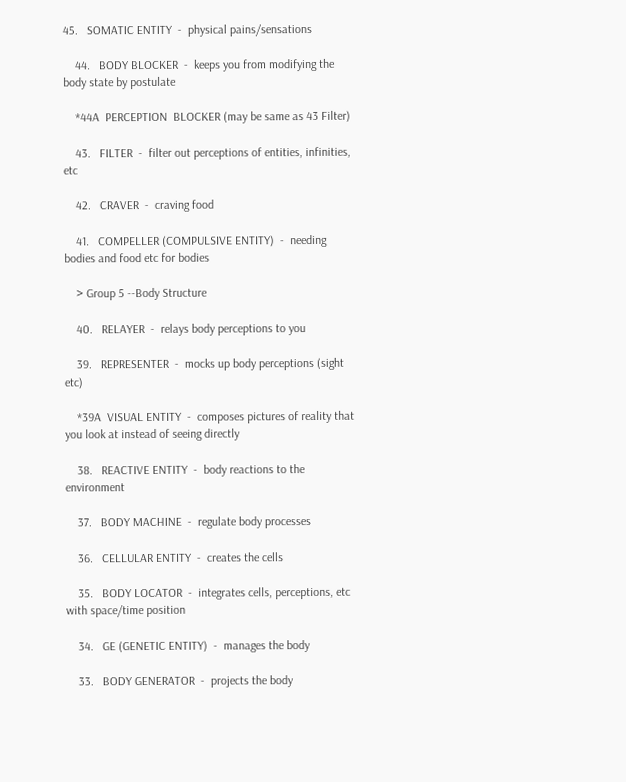45.   SOMATIC ENTITY  -  physical pains/sensations

    44.   BODY BLOCKER  -  keeps you from modifying the body state by postulate

    *44A  PERCEPTION  BLOCKER (may be same as 43 Filter)

    43.   FILTER  -  filter out perceptions of entities, infinities, etc

    42.   CRAVER  -  craving food

    41.   COMPELLER (COMPULSIVE ENTITY)  -  needing bodies and food etc for bodies

    > Group 5 --Body Structure

    40.   RELAYER  -  relays body perceptions to you

    39.   REPRESENTER  -  mocks up body perceptions (sight etc)

    *39A  VISUAL ENTITY  -  composes pictures of reality that you look at instead of seeing directly

    38.   REACTIVE ENTITY  -  body reactions to the environment

    37.   BODY MACHINE  -  regulate body processes

    36.   CELLULAR ENTITY  -  creates the cells

    35.   BODY LOCATOR  -  integrates cells, perceptions, etc with space/time position

    34.   GE (GENETIC ENTITY)  -  manages the body

    33.   BODY GENERATOR  -  projects the body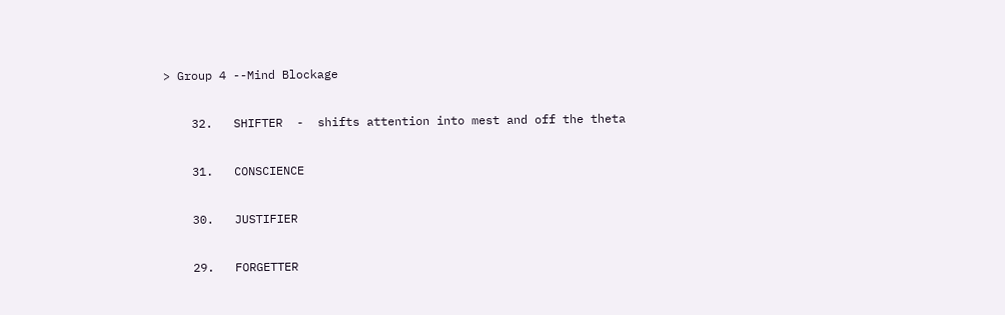> Group 4 --Mind Blockage

    32.   SHIFTER  -  shifts attention into mest and off the theta

    31.   CONSCIENCE

    30.   JUSTIFIER

    29.   FORGETTER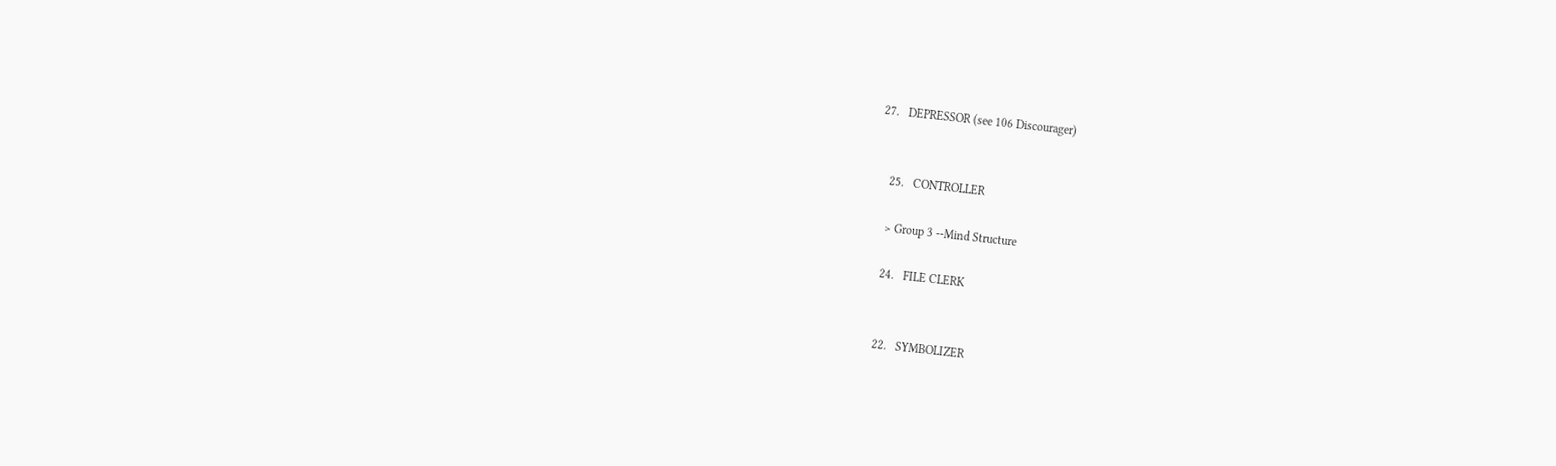27.   DEPRESSOR (see 106 Discourager)


    25.   CONTROLLER

    > Group 3 --Mind Structure

    24.   FILE CLERK


    22.   SYMBOLIZER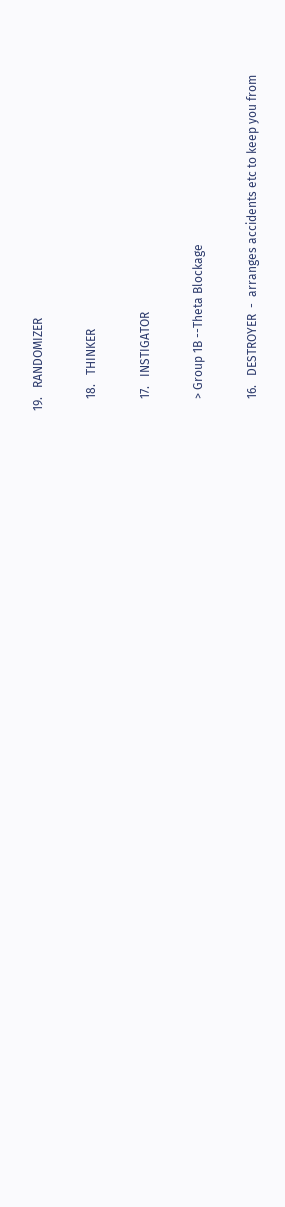19.   RANDOMIZER

    18.   THINKER

    17.   INSTIGATOR

    > Group 1B --Theta Blockage

    16.   DESTROYER  -  arranges accidents etc to keep you from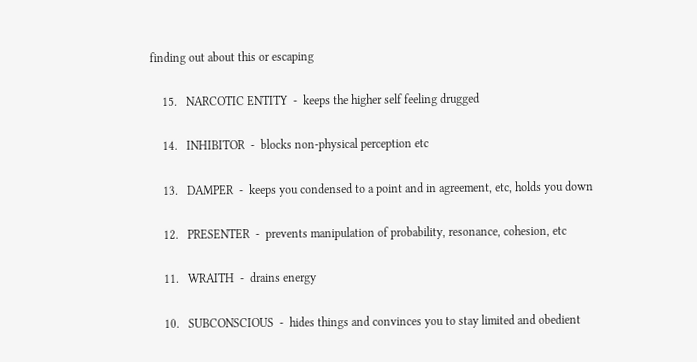finding out about this or escaping

    15.   NARCOTIC ENTITY  -  keeps the higher self feeling drugged

    14.   INHIBITOR  -  blocks non-physical perception etc

    13.   DAMPER  -  keeps you condensed to a point and in agreement, etc, holds you down

    12.   PRESENTER  -  prevents manipulation of probability, resonance, cohesion, etc

    11.   WRAITH  -  drains energy

    10.   SUBCONSCIOUS  -  hides things and convinces you to stay limited and obedient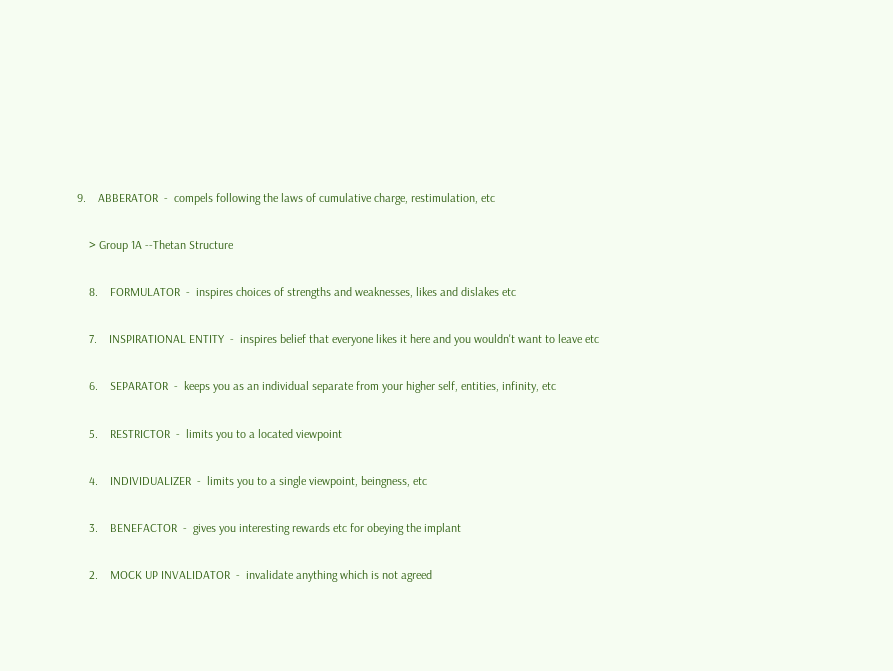9.    ABBERATOR  -  compels following the laws of cumulative charge, restimulation, etc

    > Group 1A --Thetan Structure

    8.    FORMULATOR  -  inspires choices of strengths and weaknesses, likes and dislakes etc

    7.    INSPIRATIONAL ENTITY  -  inspires belief that everyone likes it here and you wouldn't want to leave etc

    6.    SEPARATOR  -  keeps you as an individual separate from your higher self, entities, infinity, etc

    5.    RESTRICTOR  -  limits you to a located viewpoint

    4.    INDIVIDUALIZER  -  limits you to a single viewpoint, beingness, etc

    3.    BENEFACTOR  -  gives you interesting rewards etc for obeying the implant

    2.    MOCK UP INVALIDATOR  -  invalidate anything which is not agreed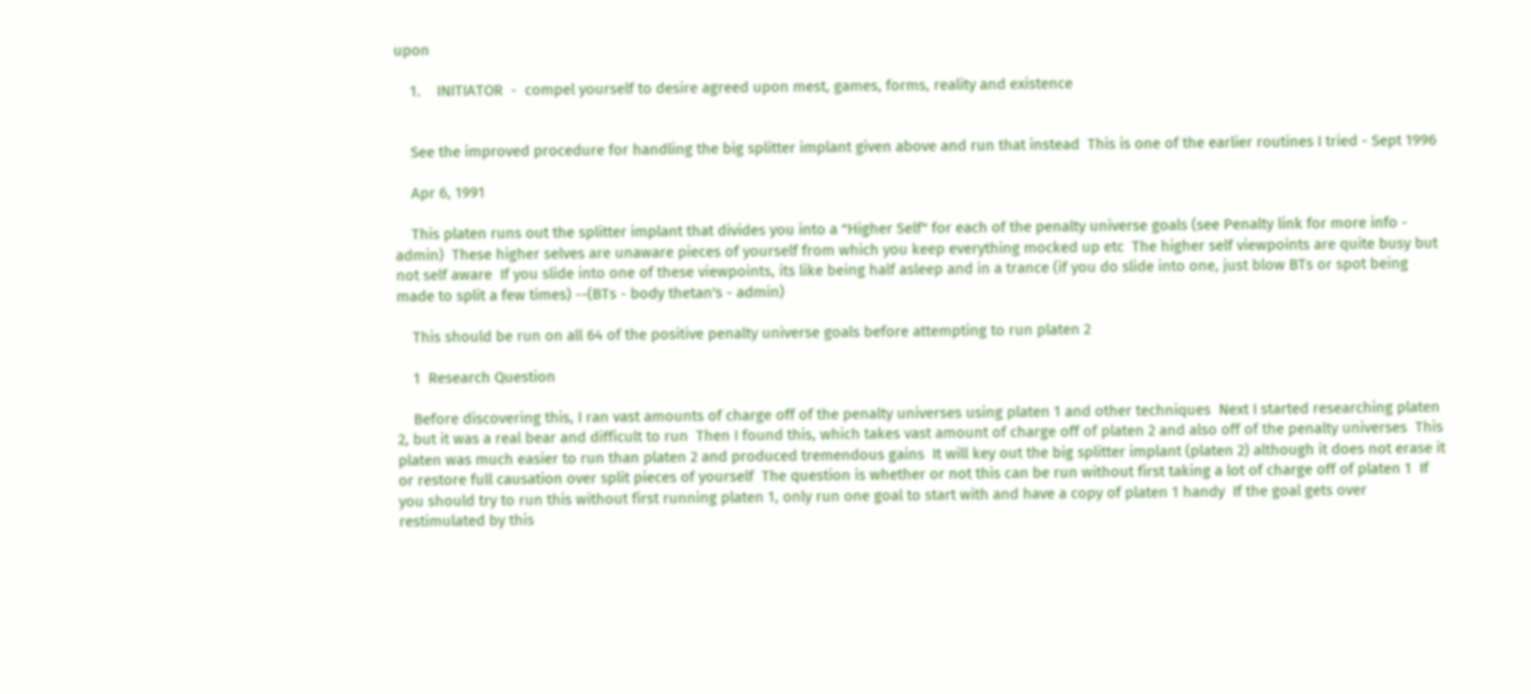upon

    1.    INITIATOR  -  compel yourself to desire agreed upon mest, games, forms, reality and existence


    See the improved procedure for handling the big splitter implant given above and run that instead  This is one of the earlier routines I tried - Sept 1996

    Apr 6, 1991

    This platen runs out the splitter implant that divides you into a "Higher Self" for each of the penalty universe goals (see Penalty link for more info - admin)  These higher selves are unaware pieces of yourself from which you keep everything mocked up etc  The higher self viewpoints are quite busy but not self aware  If you slide into one of these viewpoints, its like being half asleep and in a trance (if you do slide into one, just blow BTs or spot being made to split a few times) --(BTs - body thetan's - admin)

    This should be run on all 64 of the positive penalty universe goals before attempting to run platen 2

    1  Research Question

    Before discovering this, I ran vast amounts of charge off of the penalty universes using platen 1 and other techniques  Next I started researching platen 2, but it was a real bear and difficult to run  Then I found this, which takes vast amount of charge off of platen 2 and also off of the penalty universes  This platen was much easier to run than platen 2 and produced tremendous gains  It will key out the big splitter implant (platen 2) although it does not erase it or restore full causation over split pieces of yourself  The question is whether or not this can be run without first taking a lot of charge off of platen 1  If you should try to run this without first running platen 1, only run one goal to start with and have a copy of platen 1 handy  If the goal gets over restimulated by this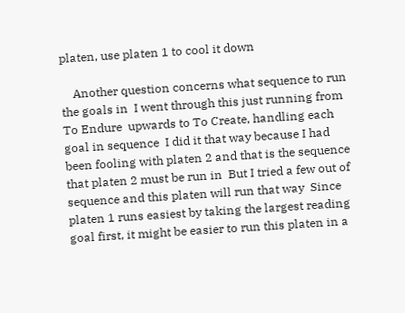platen, use platen 1 to cool it down

    Another question concerns what sequence to run the goals in  I went through this just running from To Endure  upwards to To Create, handling each goal in sequence  I did it that way because I had been fooling with platen 2 and that is the sequence  that platen 2 must be run in  But I tried a few out of sequence and this platen will run that way  Since platen 1 runs easiest by taking the largest reading goal first, it might be easier to run this platen in a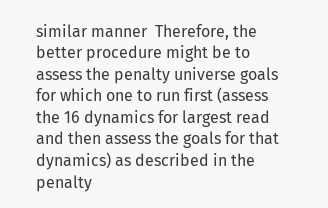similar manner  Therefore, the better procedure might be to assess the penalty universe goals for which one to run first (assess the 16 dynamics for largest read and then assess the goals for that dynamics) as described in the penalty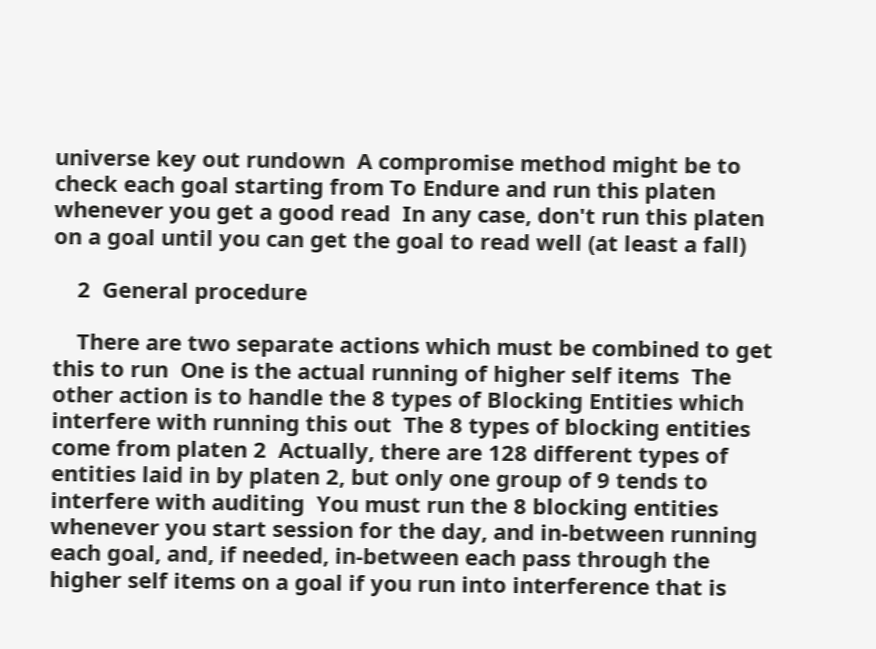universe key out rundown  A compromise method might be to check each goal starting from To Endure and run this platen whenever you get a good read  In any case, don't run this platen on a goal until you can get the goal to read well (at least a fall)

    2  General procedure

    There are two separate actions which must be combined to get this to run  One is the actual running of higher self items  The other action is to handle the 8 types of Blocking Entities which interfere with running this out  The 8 types of blocking entities come from platen 2  Actually, there are 128 different types of entities laid in by platen 2, but only one group of 9 tends to interfere with auditing  You must run the 8 blocking entities whenever you start session for the day, and in-between running each goal, and, if needed, in-between each pass through the higher self items on a goal if you run into interference that is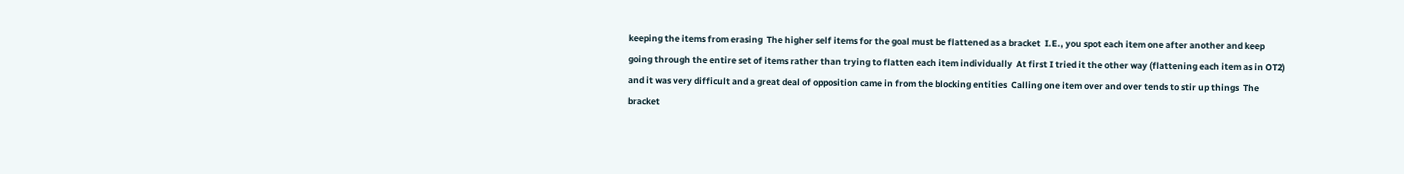keeping the items from erasing  The higher self items for the goal must be flattened as a bracket  I.E., you spot each item one after another and keep going through the entire set of items rather than trying to flatten each item individually  At first I tried it the other way (flattening each item as in OT2) and it was very difficult and a great deal of opposition came in from the blocking entities  Calling one item over and over tends to stir up things  The bracket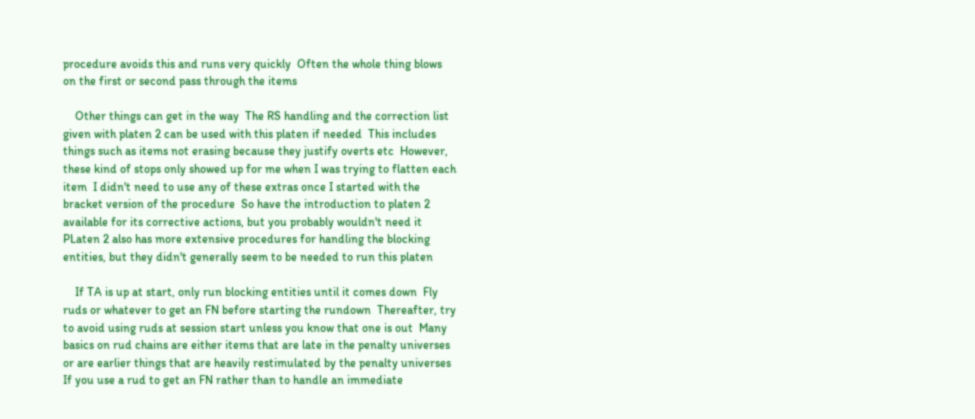procedure avoids this and runs very quickly  Often the whole thing blows on the first or second pass through the items

    Other things can get in the way  The RS handling and the correction list given with platen 2 can be used with this platen if needed  This includes things such as items not erasing because they justify overts etc  However, these kind of stops only showed up for me when I was trying to flatten each item  I didn't need to use any of these extras once I started with the bracket version of the procedure  So have the introduction to platen 2 available for its corrective actions, but you probably wouldn't need it  PLaten 2 also has more extensive procedures for handling the blocking entities, but they didn't generally seem to be needed to run this platen

    If TA is up at start, only run blocking entities until it comes down  Fly ruds or whatever to get an FN before starting the rundown  Thereafter, try to avoid using ruds at session start unless you know that one is out  Many basics on rud chains are either items that are late in the penalty universes or are earlier things that are heavily restimulated by the penalty universes  If you use a rud to get an FN rather than to handle an immediate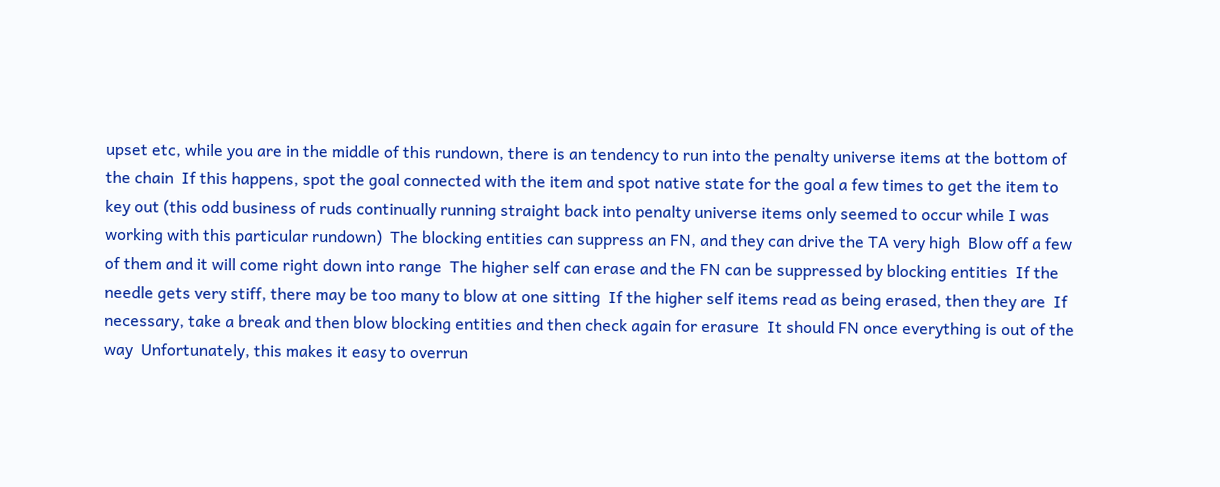upset etc, while you are in the middle of this rundown, there is an tendency to run into the penalty universe items at the bottom of the chain  If this happens, spot the goal connected with the item and spot native state for the goal a few times to get the item to key out (this odd business of ruds continually running straight back into penalty universe items only seemed to occur while I was working with this particular rundown)  The blocking entities can suppress an FN, and they can drive the TA very high  Blow off a few of them and it will come right down into range  The higher self can erase and the FN can be suppressed by blocking entities  If the needle gets very stiff, there may be too many to blow at one sitting  If the higher self items read as being erased, then they are  If necessary, take a break and then blow blocking entities and then check again for erasure  It should FN once everything is out of the way  Unfortunately, this makes it easy to overrun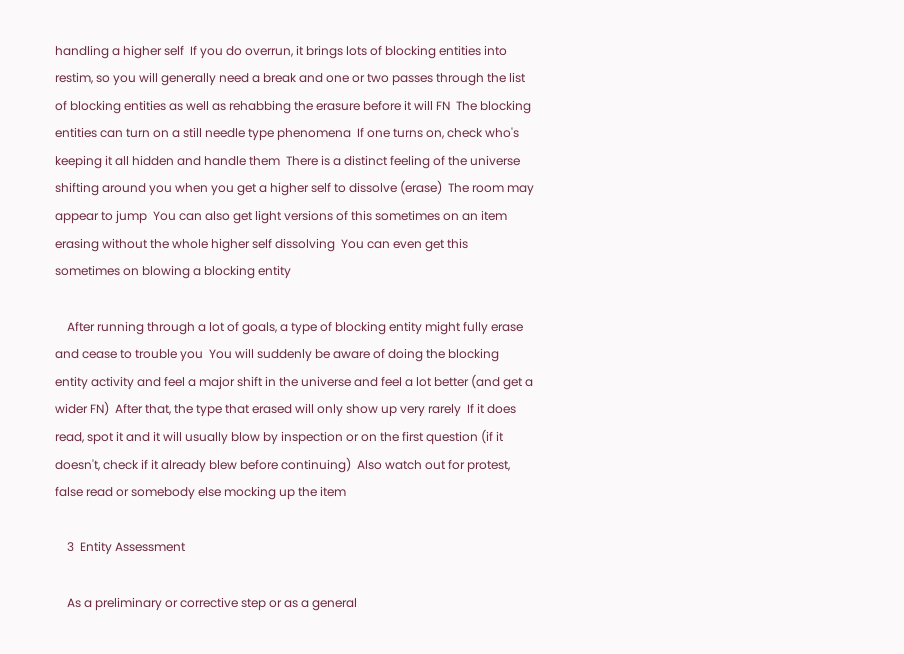handling a higher self  If you do overrun, it brings lots of blocking entities into restim, so you will generally need a break and one or two passes through the list of blocking entities as well as rehabbing the erasure before it will FN  The blocking entities can turn on a still needle type phenomena  If one turns on, check who's keeping it all hidden and handle them  There is a distinct feeling of the universe shifting around you when you get a higher self to dissolve (erase)  The room may appear to jump  You can also get light versions of this sometimes on an item erasing without the whole higher self dissolving  You can even get this sometimes on blowing a blocking entity

    After running through a lot of goals, a type of blocking entity might fully erase and cease to trouble you  You will suddenly be aware of doing the blocking entity activity and feel a major shift in the universe and feel a lot better (and get a wider FN)  After that, the type that erased will only show up very rarely  If it does read, spot it and it will usually blow by inspection or on the first question (if it doesn't, check if it already blew before continuing)  Also watch out for protest, false read or somebody else mocking up the item

    3  Entity Assessment

    As a preliminary or corrective step or as a general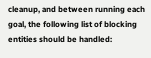cleanup, and between running each goal, the following list of blocking entities should be handled: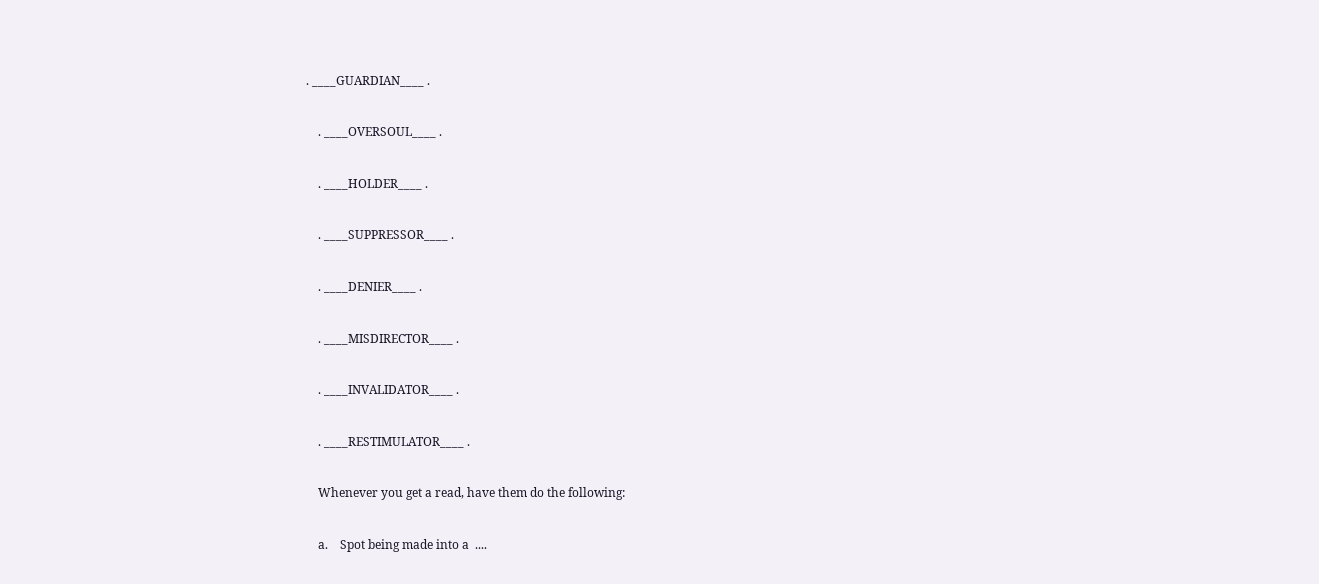. ____GUARDIAN____ .

    . ____OVERSOUL____ .

    . ____HOLDER____ .

    . ____SUPPRESSOR____ .

    . ____DENIER____ .

    . ____MISDIRECTOR____ .

    . ____INVALIDATOR____ .

    . ____RESTIMULATOR____ .

    Whenever you get a read, have them do the following:

    a.    Spot being made into a  ....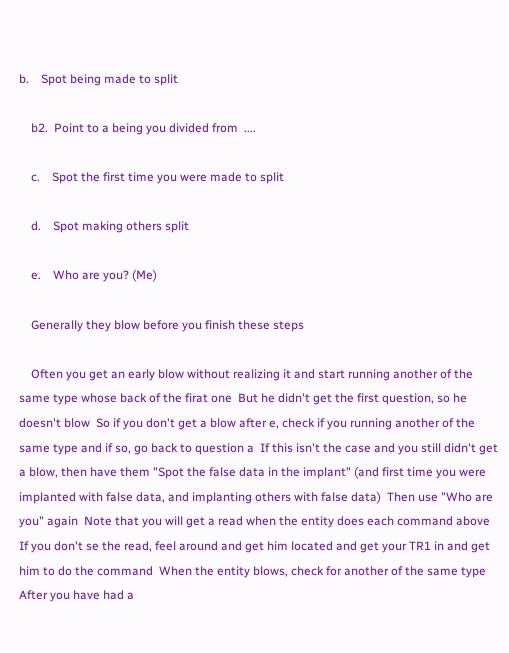b.    Spot being made to split

    b2.  Point to a being you divided from  ....

    c.    Spot the first time you were made to split

    d.    Spot making others split

    e.    Who are you? (Me)

    Generally they blow before you finish these steps

    Often you get an early blow without realizing it and start running another of the same type whose back of the firat one  But he didn't get the first question, so he doesn't blow  So if you don't get a blow after e, check if you running another of the same type and if so, go back to question a  If this isn't the case and you still didn't get a blow, then have them "Spot the false data in the implant" (and first time you were implanted with false data, and implanting others with false data)  Then use "Who are you" again  Note that you will get a read when the entity does each command above  If you don't se the read, feel around and get him located and get your TR1 in and get him to do the command  When the entity blows, check for another of the same type  After you have had a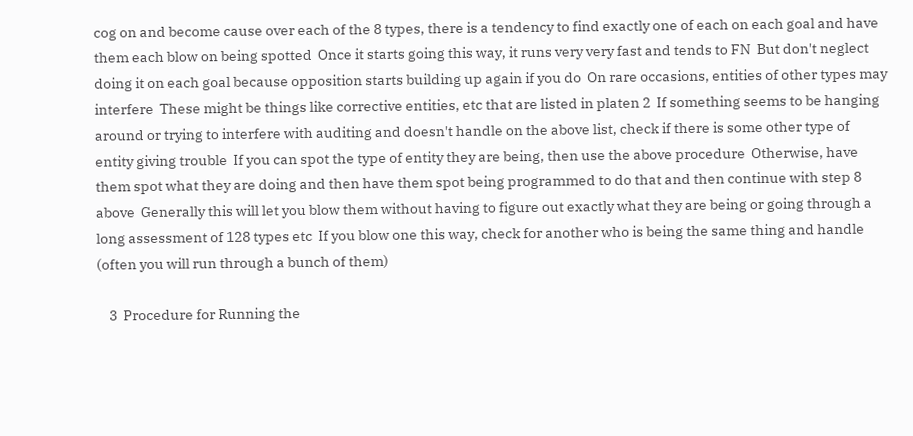cog on and become cause over each of the 8 types, there is a tendency to find exactly one of each on each goal and have them each blow on being spotted  Once it starts going this way, it runs very very fast and tends to FN  But don't neglect doing it on each goal because opposition starts building up again if you do  On rare occasions, entities of other types may interfere  These might be things like corrective entities, etc that are listed in platen 2  If something seems to be hanging around or trying to interfere with auditing and doesn't handle on the above list, check if there is some other type of entity giving trouble  If you can spot the type of entity they are being, then use the above procedure  Otherwise, have them spot what they are doing and then have them spot being programmed to do that and then continue with step 8 above  Generally this will let you blow them without having to figure out exactly what they are being or going through a long assessment of 128 types etc  If you blow one this way, check for another who is being the same thing and handle (often you will run through a bunch of them)

    3  Procedure for Running the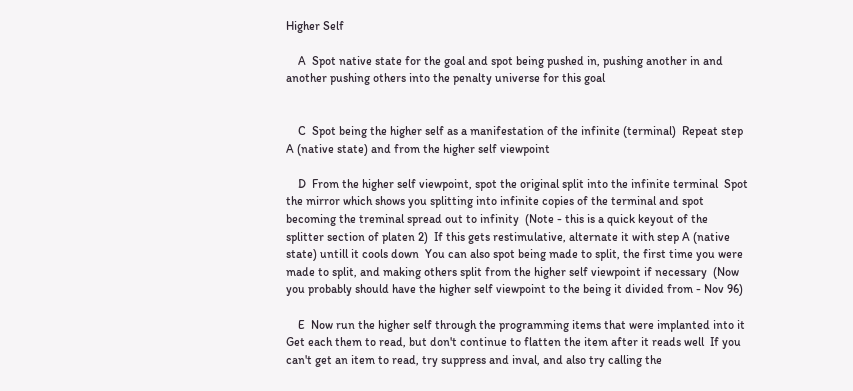Higher Self

    A  Spot native state for the goal and spot being pushed in, pushing another in and another pushing others into the penalty universe for this goal


    C  Spot being the higher self as a manifestation of the infinite (terminal)  Repeat step A (native state) and from the higher self viewpoint

    D  From the higher self viewpoint, spot the original split into the infinite terminal  Spot the mirror which shows you splitting into infinite copies of the terminal and spot becoming the treminal spread out to infinity  (Note - this is a quick keyout of the splitter section of platen 2)  If this gets restimulative, alternate it with step A (native state) untill it cools down  You can also spot being made to split, the first time you were made to split, and making others split from the higher self viewpoint if necessary  (Now you probably should have the higher self viewpoint to the being it divided from - Nov 96)

    E  Now run the higher self through the programming items that were implanted into it  Get each them to read, but don't continue to flatten the item after it reads well  If you can't get an item to read, try suppress and inval, and also try calling the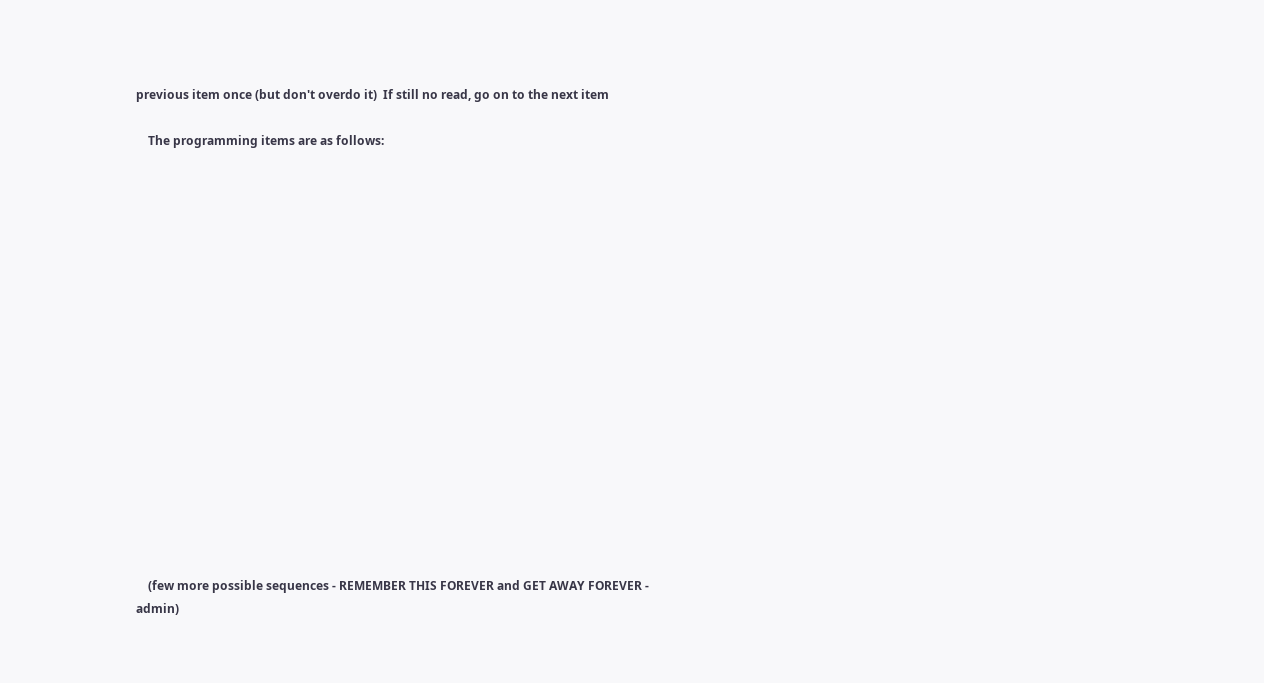previous item once (but don't overdo it)  If still no read, go on to the next item

    The programming items are as follows:


















    (few more possible sequences - REMEMBER THIS FOREVER and GET AWAY FOREVER - admin)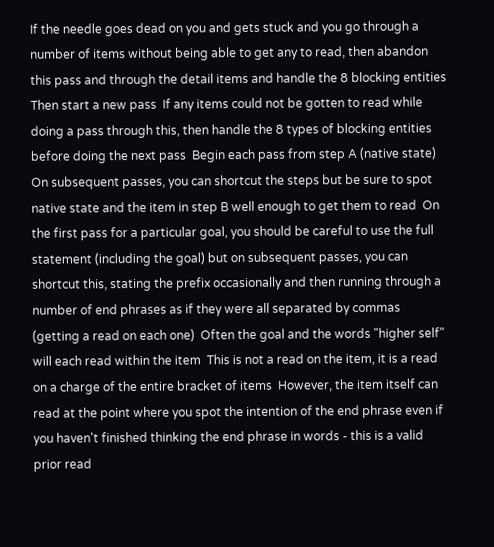If the needle goes dead on you and gets stuck and you go through a number of items without being able to get any to read, then abandon this pass and through the detail items and handle the 8 blocking entities  Then start a new pass  If any items could not be gotten to read while doing a pass through this, then handle the 8 types of blocking entities before doing the next pass  Begin each pass from step A (native state) On subsequent passes, you can shortcut the steps but be sure to spot native state and the item in step B well enough to get them to read  On the first pass for a particular goal, you should be careful to use the full statement (including the goal) but on subsequent passes, you can shortcut this, stating the prefix occasionally and then running through a number of end phrases as if they were all separated by commas (getting a read on each one)  Often the goal and the words "higher self" will each read within the item  This is not a read on the item, it is a read on a charge of the entire bracket of items  However, the item itself can read at the point where you spot the intention of the end phrase even if you haven't finished thinking the end phrase in words - this is a valid prior read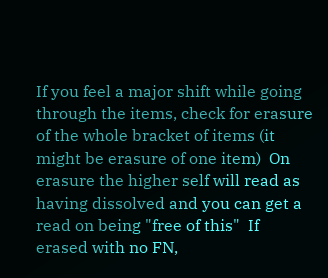If you feel a major shift while going through the items, check for erasure of the whole bracket of items (it might be erasure of one item)  On erasure the higher self will read as having dissolved and you can get a read on being "free of this"  If erased with no FN,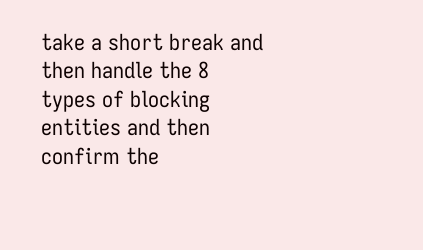take a short break and then handle the 8 types of blocking entities and then confirm the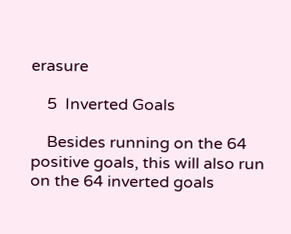erasure

    5  Inverted Goals

    Besides running on the 64 positive goals, this will also run on the 64 inverted goals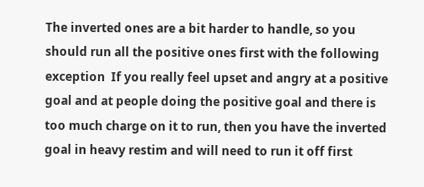The inverted ones are a bit harder to handle, so you should run all the positive ones first with the following exception  If you really feel upset and angry at a positive goal and at people doing the positive goal and there is too much charge on it to run, then you have the inverted goal in heavy restim and will need to run it off first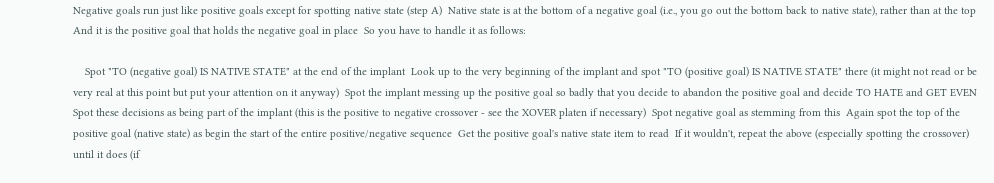Negative goals run just like positive goals except for spotting native state (step A)  Native state is at the bottom of a negative goal (i.e., you go out the bottom back to native state), rather than at the top  And it is the positive goal that holds the negative goal in place  So you have to handle it as follows:

    Spot "TO (negative goal) IS NATIVE STATE" at the end of the implant  Look up to the very beginning of the implant and spot "TO (positive goal) IS NATIVE STATE" there (it might not read or be very real at this point but put your attention on it anyway)  Spot the implant messing up the positive goal so badly that you decide to abandon the positive goal and decide TO HATE and GET EVEN  Spot these decisions as being part of the implant (this is the positive to negative crossover - see the XOVER platen if necessary)  Spot negative goal as stemming from this  Again spot the top of the positive goal (native state) as begin the start of the entire positive/negative sequence  Get the positive goal's native state item to read  If it wouldn't, repeat the above (especially spotting the crossover) until it does (if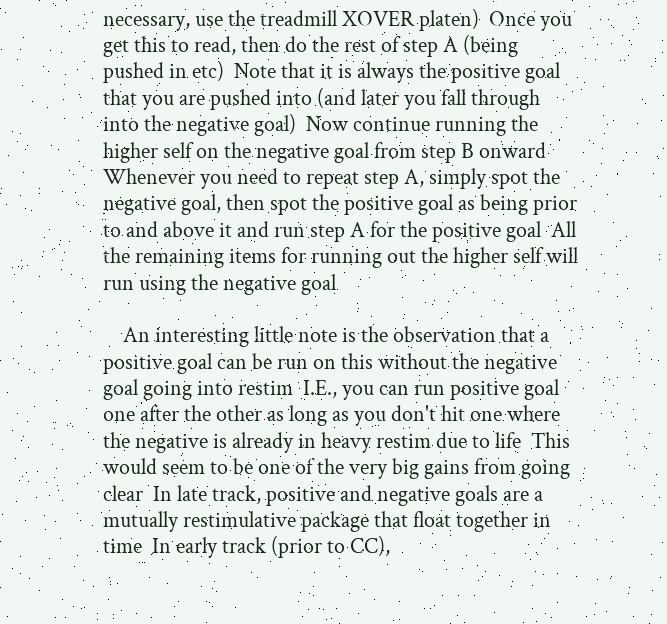necessary, use the treadmill XOVER platen)  Once you get this to read, then do the rest of step A (being pushed in etc)  Note that it is always the positive goal that you are pushed into (and later you fall through into the negative goal)  Now continue running the higher self on the negative goal from step B onward  Whenever you need to repeat step A, simply spot the negative goal, then spot the positive goal as being prior to and above it and run step A for the positive goal  All the remaining items for running out the higher self will run using the negative goal

    An interesting little note is the observation that a positive goal can be run on this without the negative goal going into restim  I.E., you can run positive goal one after the other as long as you don't hit one where the negative is already in heavy restim due to life  This would seem to be one of the very big gains from going clear  In late track, positive and negative goals are a mutually restimulative package that float together in time  In early track (prior to CC),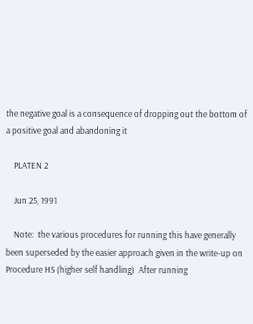the negative goal is a consequence of dropping out the bottom of a positive goal and abandoning it

    PLATEN 2

    Jun 25, 1991

    Note:  the various procedures for running this have generally been superseded by the easier approach given in the write-up on Procedure HS (higher self handling)  After running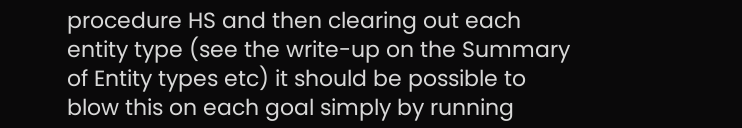procedure HS and then clearing out each entity type (see the write-up on the Summary of Entity types etc) it should be possible to blow this on each goal simply by running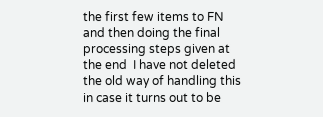the first few items to FN and then doing the final processing steps given at the end  I have not deleted the old way of handling this in case it turns out to be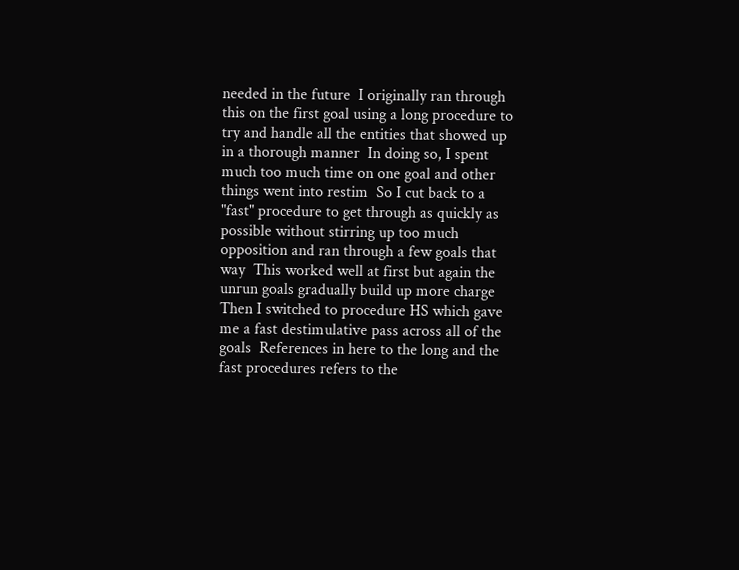needed in the future  I originally ran through this on the first goal using a long procedure to try and handle all the entities that showed up in a thorough manner  In doing so, I spent much too much time on one goal and other things went into restim  So I cut back to a "fast" procedure to get through as quickly as possible without stirring up too much opposition and ran through a few goals that way  This worked well at first but again the unrun goals gradually build up more charge  Then I switched to procedure HS which gave me a fast destimulative pass across all of the goals  References in here to the long and the fast procedures refers to the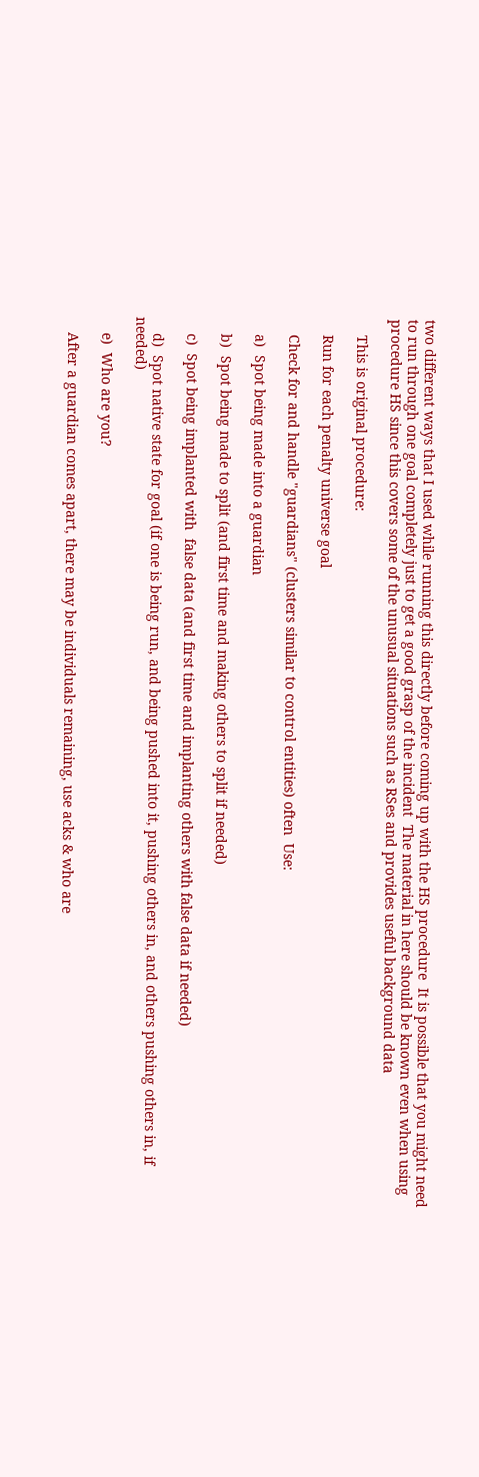two different ways that I used while running this directly before coming up with the HS procedure  It is possible that you might need to run through one goal completely just to get a good grasp of the incident  The material in here should be known even when using procedure HS since this covers some of the unusual situations such as RSes and provides useful background data

    This is original procedure:

    Run for each penalty universe goal

    Check for and handle "guardians" (clusters similar to control entities) often  Use:

    a)  Spot being made into a guardian

    b)  Spot being made to split (and first time and making others to split if needed)

    c)  Spot being implanted with  false data (and first time and implanting others with false data if needed)

    d)  Spot native state for goal (if one is being run, and being pushed into it, pushing others in, and others pushing others in, if needed)

    e)  Who are you?

    After a guardian comes apart, there may be individuals remaining, use acks & who are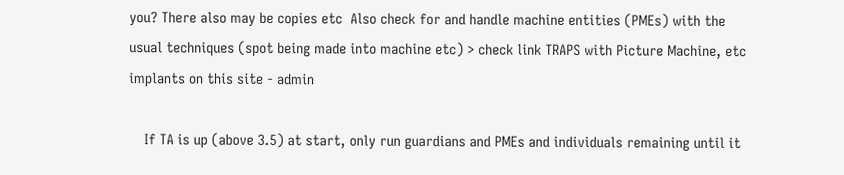you? There also may be copies etc  Also check for and handle machine entities (PMEs) with the usual techniques (spot being made into machine etc) > check link TRAPS with Picture Machine, etc implants on this site - admin

    If TA is up (above 3.5) at start, only run guardians and PMEs and individuals remaining until it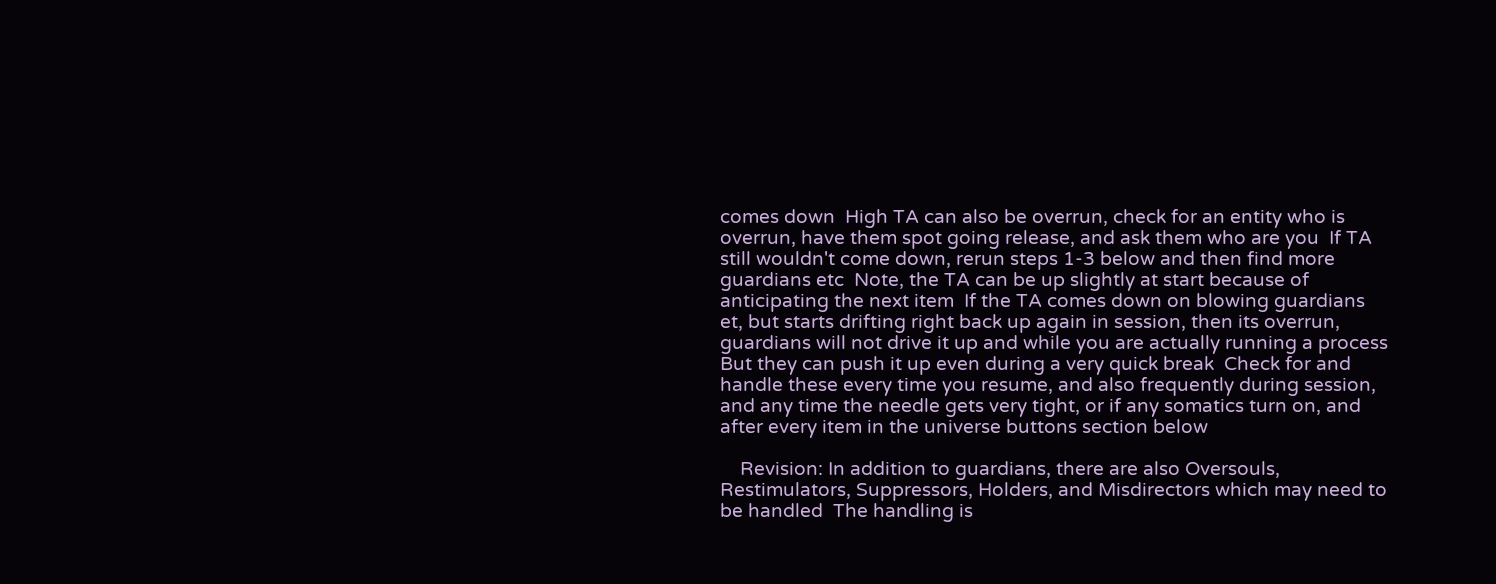comes down  High TA can also be overrun, check for an entity who is overrun, have them spot going release, and ask them who are you  If TA still wouldn't come down, rerun steps 1-3 below and then find more guardians etc  Note, the TA can be up slightly at start because of anticipating the next item  If the TA comes down on blowing guardians et, but starts drifting right back up again in session, then its overrun, guardians will not drive it up and while you are actually running a process  But they can push it up even during a very quick break  Check for and handle these every time you resume, and also frequently during session, and any time the needle gets very tight, or if any somatics turn on, and after every item in the universe buttons section below

    Revision: In addition to guardians, there are also Oversouls, Restimulators, Suppressors, Holders, and Misdirectors which may need to be handled  The handling is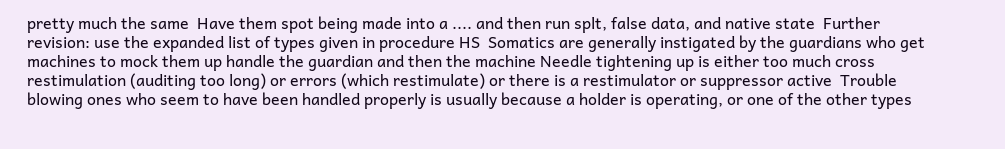pretty much the same  Have them spot being made into a .... and then run splt, false data, and native state  Further revision: use the expanded list of types given in procedure HS  Somatics are generally instigated by the guardians who get machines to mock them up handle the guardian and then the machine Needle tightening up is either too much cross restimulation (auditing too long) or errors (which restimulate) or there is a restimulator or suppressor active  Trouble blowing ones who seem to have been handled properly is usually because a holder is operating, or one of the other types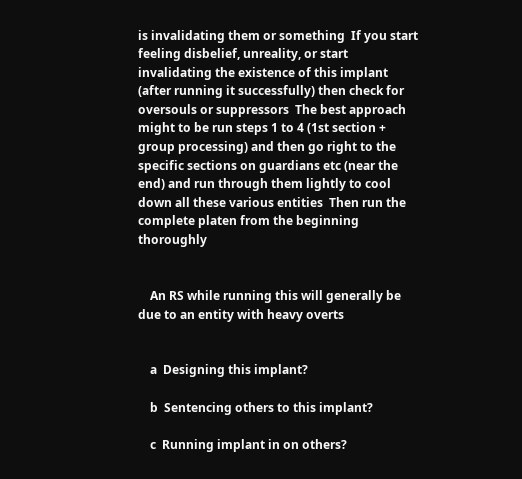is invalidating them or something  If you start feeling disbelief, unreality, or start invalidating the existence of this implant (after running it successfully) then check for oversouls or suppressors  The best approach might to be run steps 1 to 4 (1st section + group processing) and then go right to the specific sections on guardians etc (near the end) and run through them lightly to cool down all these various entities  Then run the complete platen from the beginning thoroughly


    An RS while running this will generally be due to an entity with heavy overts


    a  Designing this implant?

    b  Sentencing others to this implant?

    c  Running implant in on others?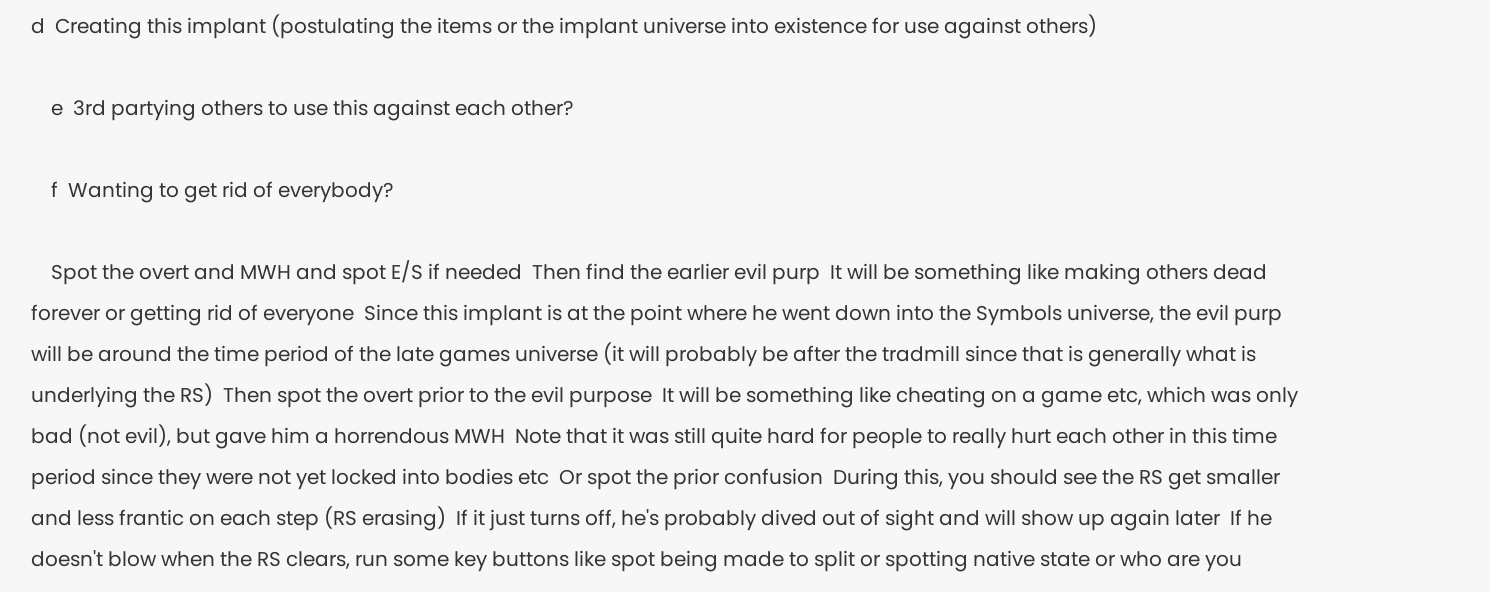d  Creating this implant (postulating the items or the implant universe into existence for use against others)

    e  3rd partying others to use this against each other?

    f  Wanting to get rid of everybody?

    Spot the overt and MWH and spot E/S if needed  Then find the earlier evil purp  It will be something like making others dead forever or getting rid of everyone  Since this implant is at the point where he went down into the Symbols universe, the evil purp will be around the time period of the late games universe (it will probably be after the tradmill since that is generally what is underlying the RS)  Then spot the overt prior to the evil purpose  It will be something like cheating on a game etc, which was only bad (not evil), but gave him a horrendous MWH  Note that it was still quite hard for people to really hurt each other in this time period since they were not yet locked into bodies etc  Or spot the prior confusion  During this, you should see the RS get smaller and less frantic on each step (RS erasing)  If it just turns off, he's probably dived out of sight and will show up again later  If he doesn't blow when the RS clears, run some key buttons like spot being made to split or spotting native state or who are you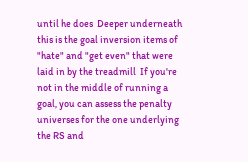until he does  Deeper underneath this is the goal inversion items of "hate" and "get even" that were laid in by the treadmill  If you're not in the middle of running a goal, you can assess the penalty universes for the one underlying the RS and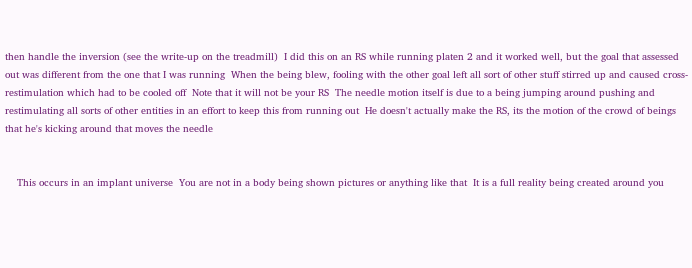then handle the inversion (see the write-up on the treadmill)  I did this on an RS while running platen 2 and it worked well, but the goal that assessed out was different from the one that I was running  When the being blew, fooling with the other goal left all sort of other stuff stirred up and caused cross-restimulation which had to be cooled off  Note that it will not be your RS  The needle motion itself is due to a being jumping around pushing and restimulating all sorts of other entities in an effort to keep this from running out  He doesn't actually make the RS, its the motion of the crowd of beings that he's kicking around that moves the needle


    This occurs in an implant universe  You are not in a body being shown pictures or anything like that  It is a full reality being created around you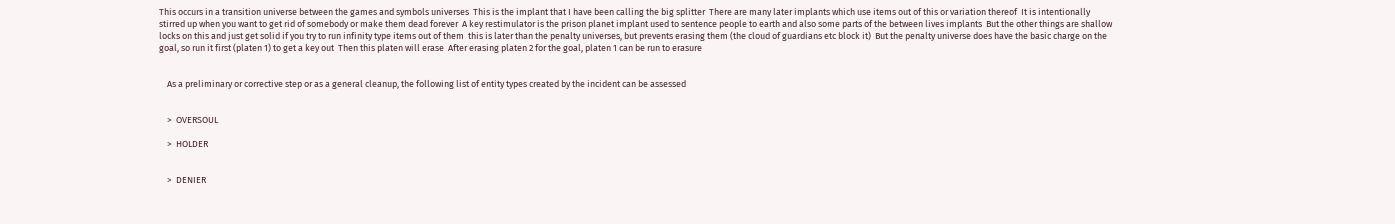This occurs in a transition universe between the games and symbols universes  This is the implant that I have been calling the big splitter  There are many later implants which use items out of this or variation thereof  It is intentionally stirred up when you want to get rid of somebody or make them dead forever  A key restimulator is the prison planet implant used to sentence people to earth and also some parts of the between lives implants  But the other things are shallow locks on this and just get solid if you try to run infinity type items out of them  this is later than the penalty universes, but prevents erasing them (the cloud of guardians etc block it)  But the penalty universe does have the basic charge on the goal, so run it first (platen 1) to get a key out  Then this platen will erase  After erasing platen 2 for the goal, platen 1 can be run to erasure


    As a preliminary or corrective step or as a general cleanup, the following list of entity types created by the incident can be assessed


    >  OVERSOUL

    >  HOLDER


    >  DENIER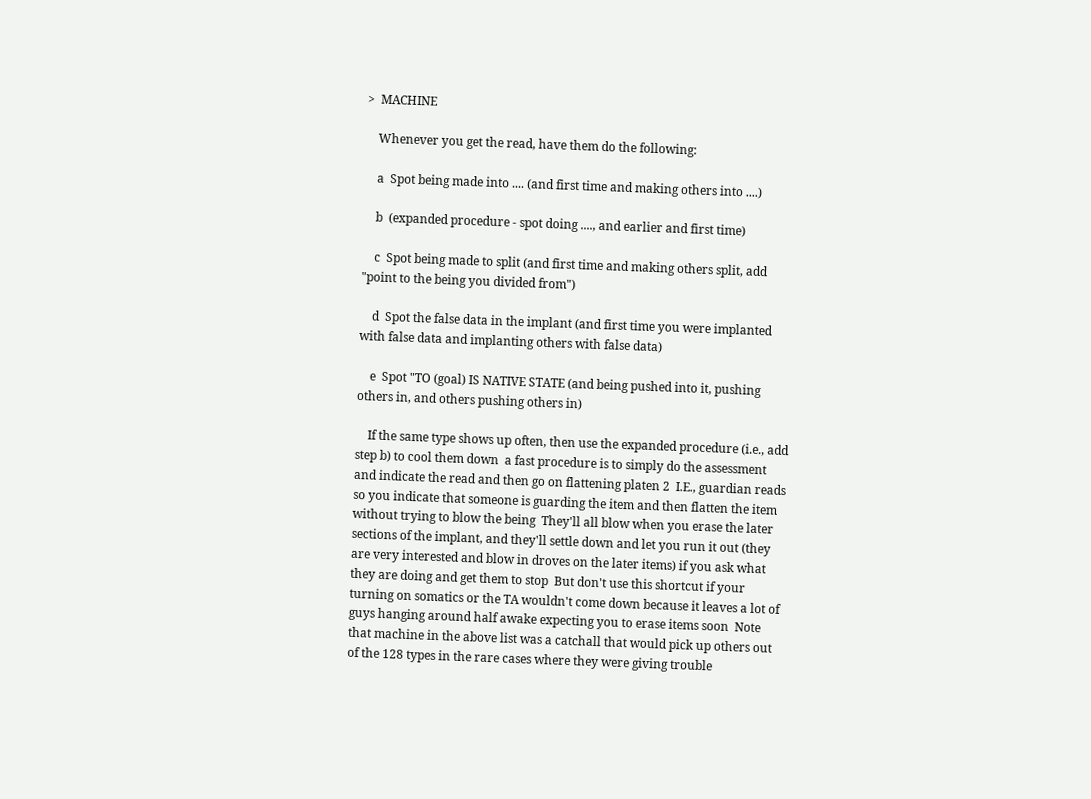>  MACHINE

    Whenever you get the read, have them do the following:

    a  Spot being made into .... (and first time and making others into ....)

    b  (expanded procedure - spot doing ...., and earlier and first time)

    c  Spot being made to split (and first time and making others split, add "point to the being you divided from")

    d  Spot the false data in the implant (and first time you were implanted with false data and implanting others with false data)

    e  Spot "TO (goal) IS NATIVE STATE (and being pushed into it, pushing others in, and others pushing others in)

    If the same type shows up often, then use the expanded procedure (i.e., add step b) to cool them down  a fast procedure is to simply do the assessment and indicate the read and then go on flattening platen 2  I.E., guardian reads so you indicate that someone is guarding the item and then flatten the item without trying to blow the being  They'll all blow when you erase the later sections of the implant, and they'll settle down and let you run it out (they are very interested and blow in droves on the later items) if you ask what they are doing and get them to stop  But don't use this shortcut if your turning on somatics or the TA wouldn't come down because it leaves a lot of guys hanging around half awake expecting you to erase items soon  Note that machine in the above list was a catchall that would pick up others out of the 128 types in the rare cases where they were giving trouble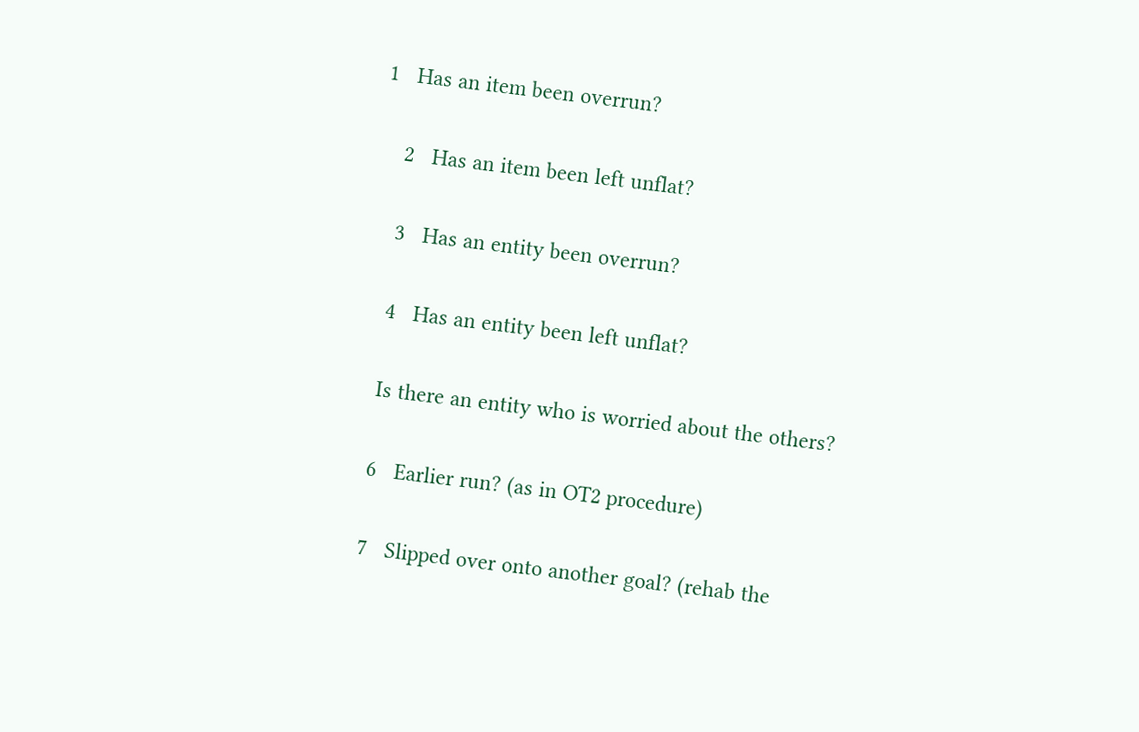1   Has an item been overrun?

    2   Has an item been left unflat?

    3   Has an entity been overrun?

    4   Has an entity been left unflat?

    Is there an entity who is worried about the others?

    6   Earlier run? (as in OT2 procedure)

    7   Slipped over onto another goal? (rehab the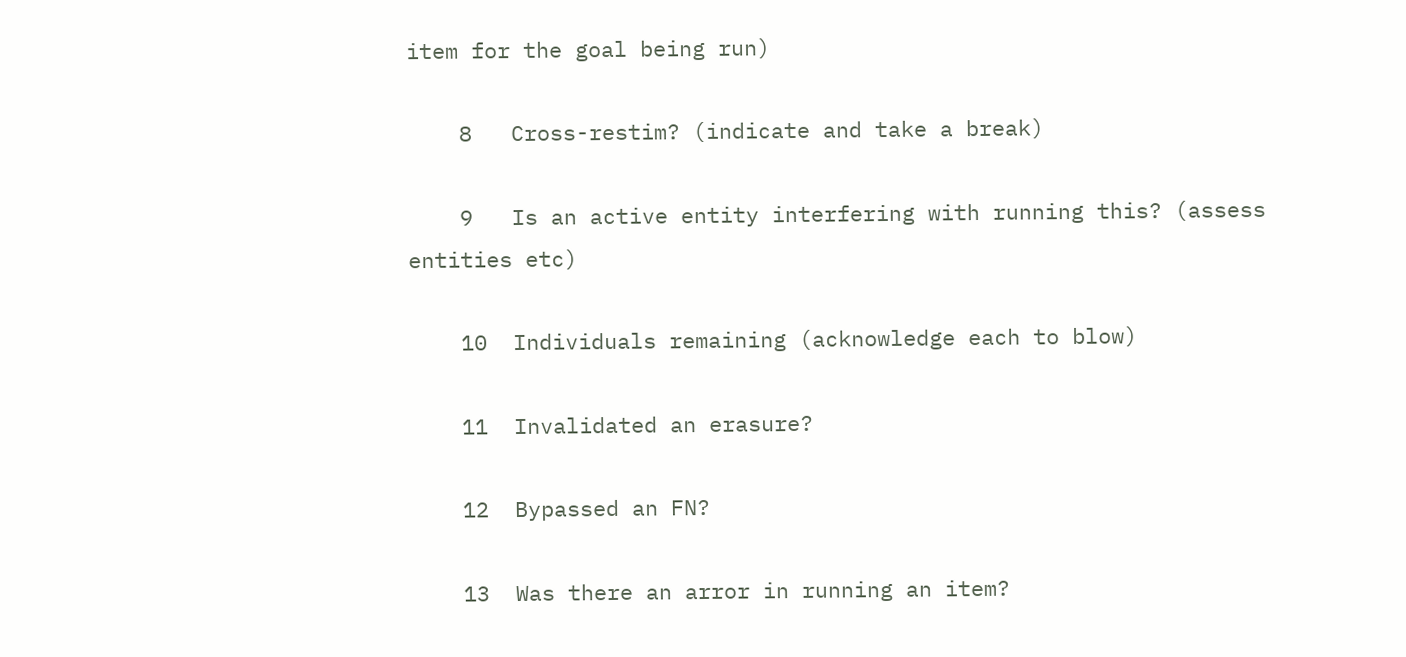item for the goal being run)

    8   Cross-restim? (indicate and take a break)

    9   Is an active entity interfering with running this? (assess entities etc)

    10  Individuals remaining (acknowledge each to blow)

    11  Invalidated an erasure?

    12  Bypassed an FN?

    13  Was there an arror in running an item?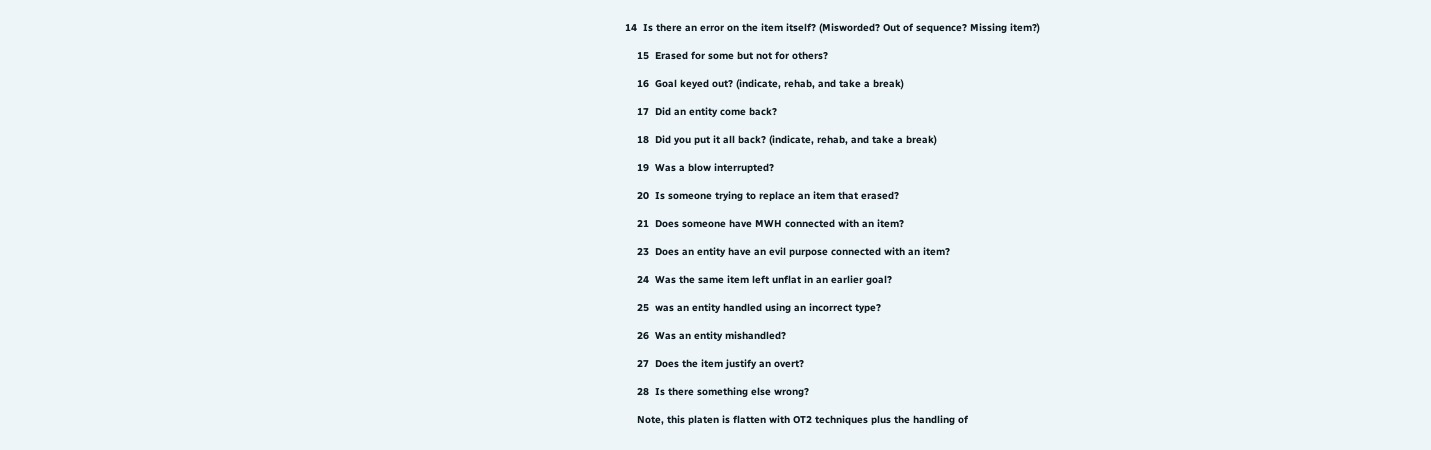14  Is there an error on the item itself? (Misworded? Out of sequence? Missing item?)

    15  Erased for some but not for others?

    16  Goal keyed out? (indicate, rehab, and take a break)

    17  Did an entity come back?

    18  Did you put it all back? (indicate, rehab, and take a break)

    19  Was a blow interrupted?

    20  Is someone trying to replace an item that erased?

    21  Does someone have MWH connected with an item?

    23  Does an entity have an evil purpose connected with an item?

    24  Was the same item left unflat in an earlier goal?

    25  was an entity handled using an incorrect type?

    26  Was an entity mishandled?

    27  Does the item justify an overt?

    28  Is there something else wrong?

    Note, this platen is flatten with OT2 techniques plus the handling of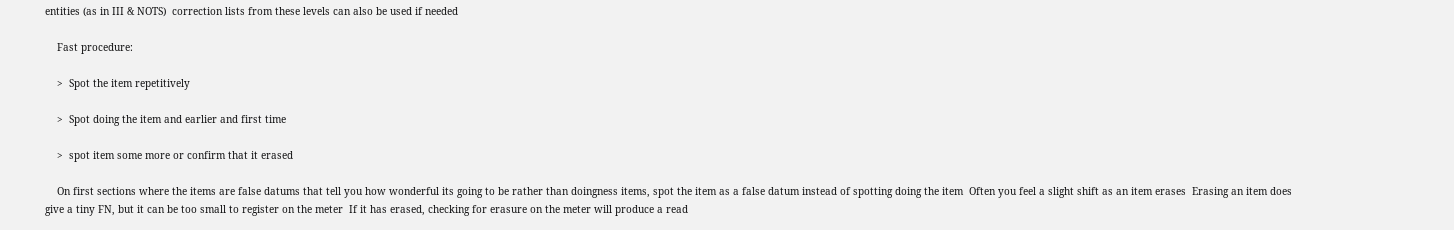entities (as in III & NOTS)  correction lists from these levels can also be used if needed

    Fast procedure:

    >  Spot the item repetitively

    >  Spot doing the item and earlier and first time

    >  spot item some more or confirm that it erased

    On first sections where the items are false datums that tell you how wonderful its going to be rather than doingness items, spot the item as a false datum instead of spotting doing the item  Often you feel a slight shift as an item erases  Erasing an item does give a tiny FN, but it can be too small to register on the meter  If it has erased, checking for erasure on the meter will produce a read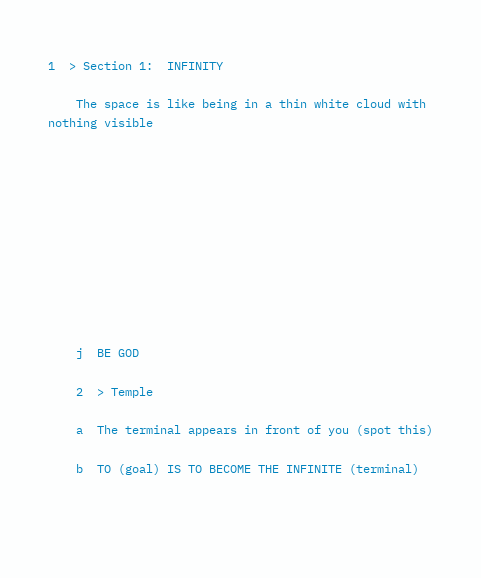1  > Section 1:  INFINITY

    The space is like being in a thin white cloud with nothing visible











    j  BE GOD

    2  > Temple

    a  The terminal appears in front of you (spot this)

    b  TO (goal) IS TO BECOME THE INFINITE (terminal)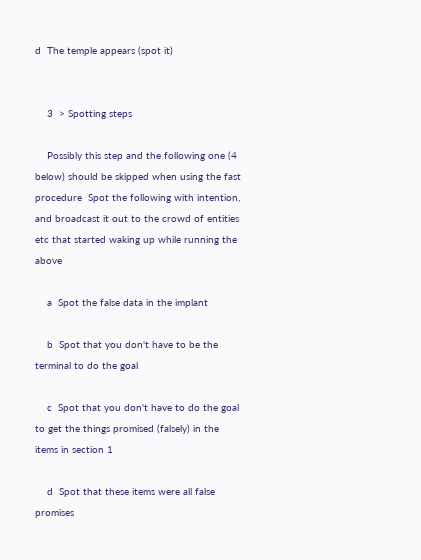d  The temple appears (spot it)


    3  > Spotting steps

    Possibly this step and the following one (4 below) should be skipped when using the fast procedure  Spot the following with intention, and broadcast it out to the crowd of entities etc that started waking up while running the above

    a  Spot the false data in the implant

    b  Spot that you don't have to be the terminal to do the goal

    c  Spot that you don't have to do the goal to get the things promised (falsely) in the items in section 1

    d  Spot that these items were all false promises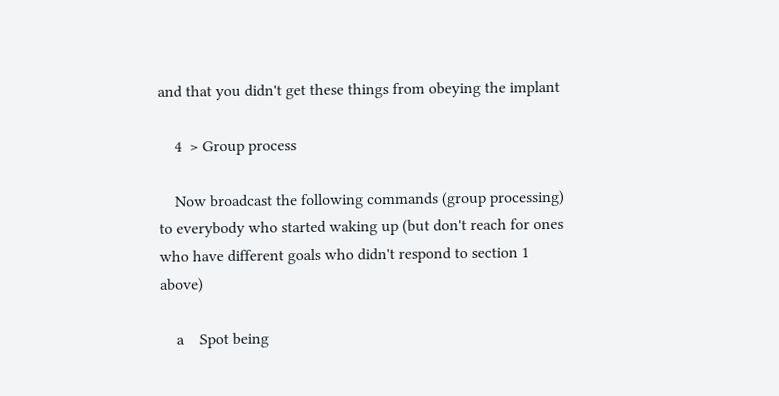and that you didn't get these things from obeying the implant

    4  > Group process

    Now broadcast the following commands (group processing) to everybody who started waking up (but don't reach for ones who have different goals who didn't respond to section 1 above)

    a    Spot being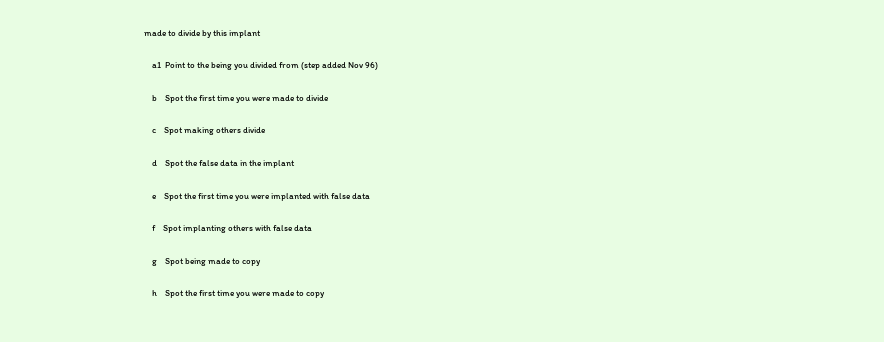made to divide by this implant

    a1  Point to the being you divided from (step added Nov 96)

    b    Spot the first time you were made to divide

    c    Spot making others divide

    d    Spot the false data in the implant

    e    Spot the first time you were implanted with false data

    f    Spot implanting others with false data

    g    Spot being made to copy

    h    Spot the first time you were made to copy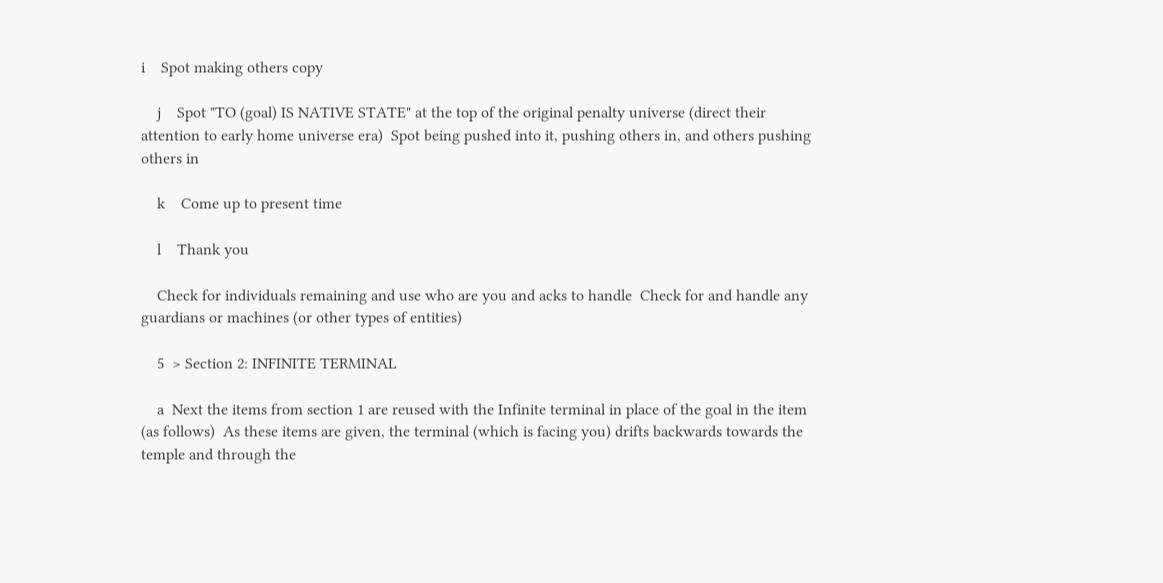i    Spot making others copy

    j    Spot "TO (goal) IS NATIVE STATE" at the top of the original penalty universe (direct their attention to early home universe era)  Spot being pushed into it, pushing others in, and others pushing others in

    k    Come up to present time

    l    Thank you

    Check for individuals remaining and use who are you and acks to handle  Check for and handle any guardians or machines (or other types of entities)

    5  > Section 2: INFINITE TERMINAL

    a  Next the items from section 1 are reused with the Infinite terminal in place of the goal in the item (as follows)  As these items are given, the terminal (which is facing you) drifts backwards towards the temple and through the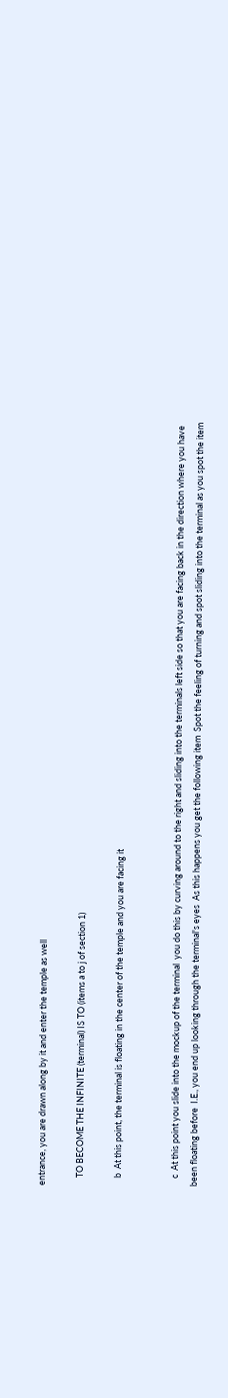entrance, you are drawn along by it and enter the temple as well

    TO BECOME THE INFINITE (terminal) IS TO (items a to j of section 1)

    b  At this point, the terminal is floating in the center of the temple and you are facing it


    c  At this point you slide into the mockup of the terminal  you do this by curving around to the right and sliding into the terminals left side so that you are facing back in the direction where you have been floating before  I.E., you end up looking through the terminal's eyes  As this happens you get the following item  Spot the feeling of turning and spot sliding into the terminal as you spot the item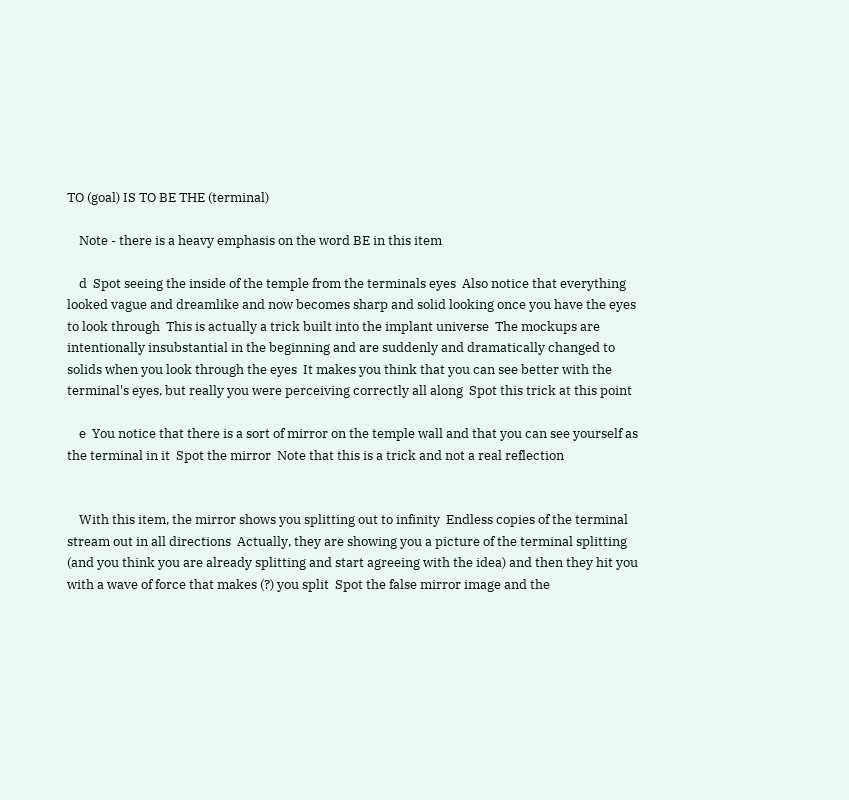TO (goal) IS TO BE THE (terminal)

    Note - there is a heavy emphasis on the word BE in this item

    d  Spot seeing the inside of the temple from the terminals eyes  Also notice that everything looked vague and dreamlike and now becomes sharp and solid looking once you have the eyes to look through  This is actually a trick built into the implant universe  The mockups are intentionally insubstantial in the beginning and are suddenly and dramatically changed to solids when you look through the eyes  It makes you think that you can see better with the terminal's eyes, but really you were perceiving correctly all along  Spot this trick at this point

    e  You notice that there is a sort of mirror on the temple wall and that you can see yourself as the terminal in it  Spot the mirror  Note that this is a trick and not a real reflection


    With this item, the mirror shows you splitting out to infinity  Endless copies of the terminal stream out in all directions  Actually, they are showing you a picture of the terminal splitting (and you think you are already splitting and start agreeing with the idea) and then they hit you with a wave of force that makes (?) you split  Spot the false mirror image and the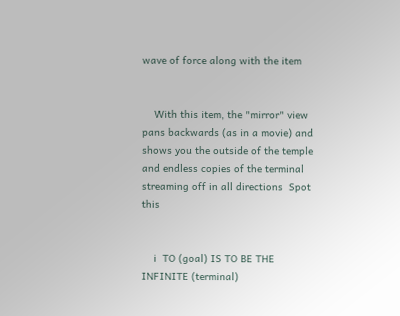wave of force along with the item


    With this item, the "mirror" view pans backwards (as in a movie) and shows you the outside of the temple and endless copies of the terminal streaming off in all directions  Spot this


    i  TO (goal) IS TO BE THE INFINITE (terminal)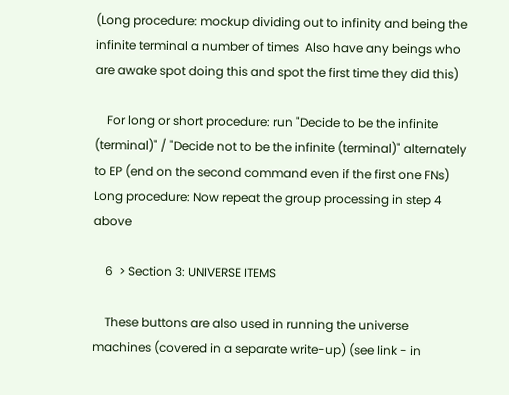(Long procedure: mockup dividing out to infinity and being the infinite terminal a number of times  Also have any beings who are awake spot doing this and spot the first time they did this)

    For long or short procedure: run "Decide to be the infinite (terminal)" / "Decide not to be the infinite (terminal)" alternately to EP (end on the second command even if the first one FNs)  Long procedure: Now repeat the group processing in step 4 above

    6  > Section 3: UNIVERSE ITEMS

    These buttons are also used in running the universe machines (covered in a separate write-up) (see link - in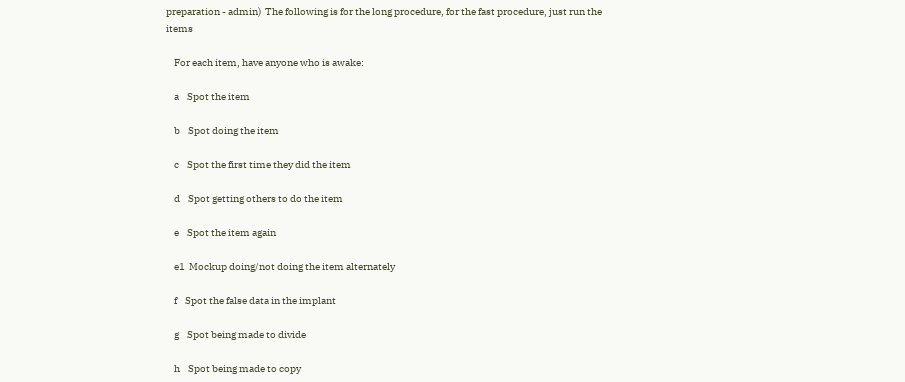preparation - admin)  The following is for the long procedure, for the fast procedure, just run the items

    For each item, have anyone who is awake:

    a    Spot the item

    b    Spot doing the item

    c    Spot the first time they did the item

    d    Spot getting others to do the item

    e    Spot the item again

    e1  Mockup doing/not doing the item alternately

    f    Spot the false data in the implant

    g    Spot being made to divide

    h    Spot being made to copy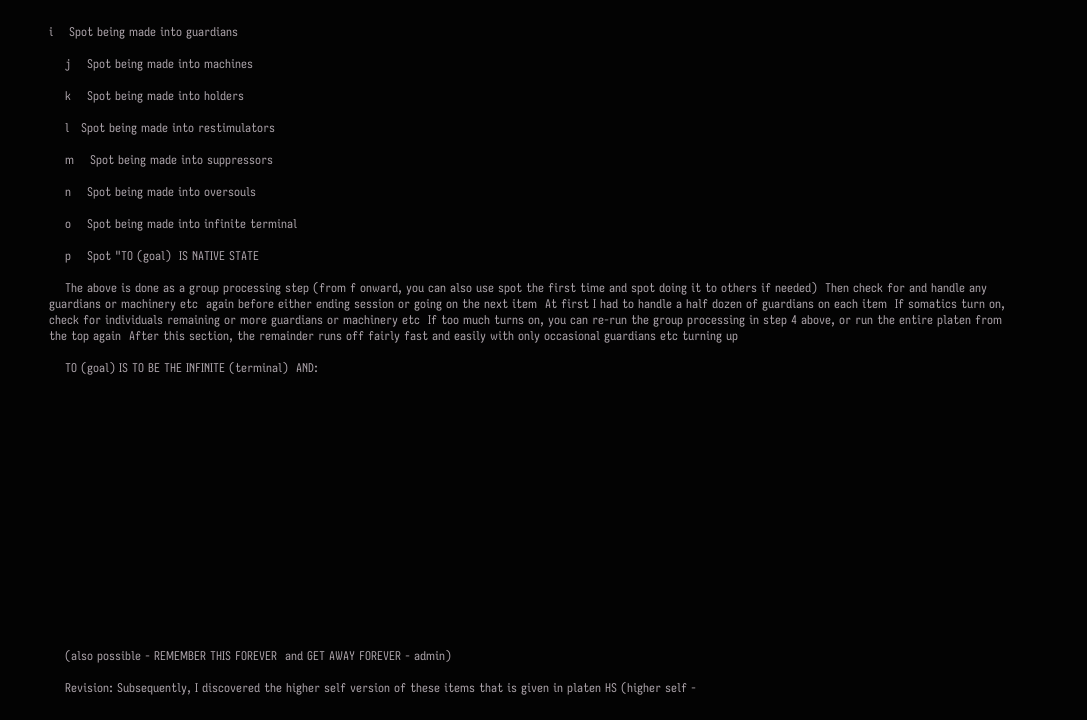i    Spot being made into guardians

    j    Spot being made into machines

    k    Spot being made into holders

    l   Spot being made into restimulators

    m    Spot being made into suppressors

    n    Spot being made into oversouls

    o    Spot being made into infinite terminal

    p    Spot "TO (goal)  IS NATIVE STATE

    The above is done as a group processing step (from f onward, you can also use spot the first time and spot doing it to others if needed)  Then check for and handle any guardians or machinery etc  again before either ending session or going on the next item  At first I had to handle a half dozen of guardians on each item  If somatics turn on, check for individuals remaining or more guardians or machinery etc  If too much turns on, you can re-run the group processing in step 4 above, or run the entire platen from the top again  After this section, the remainder runs off fairly fast and easily with only occasional guardians etc turning up

    TO (goal) IS TO BE THE INFINITE (terminal)  AND:

















    (also possible - REMEMBER THIS FOREVER  and GET AWAY FOREVER - admin)

    Revision: Subsequently, I discovered the higher self version of these items that is given in platen HS (higher self -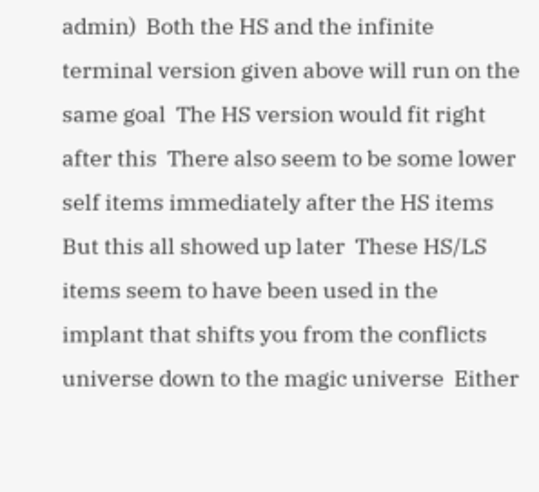admin)  Both the HS and the infinite terminal version given above will run on the same goal  The HS version would fit right after this  There also seem to be some lower self items immediately after the HS items  But this all showed up later  These HS/LS items seem to have been used in the implant that shifts you from the conflicts universe down to the magic universe  Either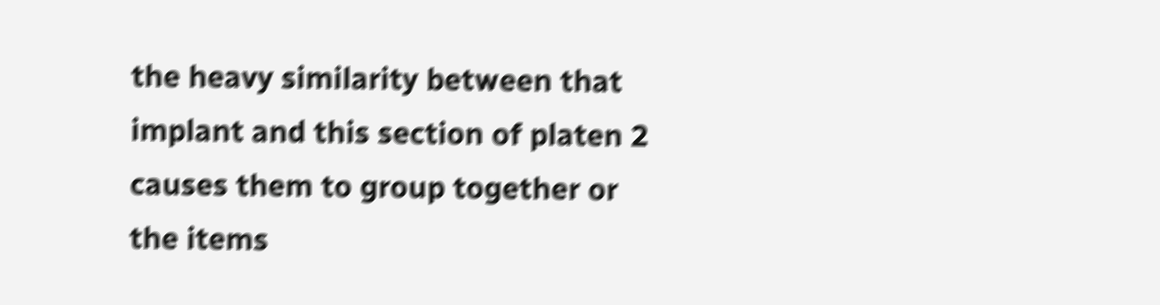the heavy similarity between that implant and this section of platen 2 causes them to group together or the items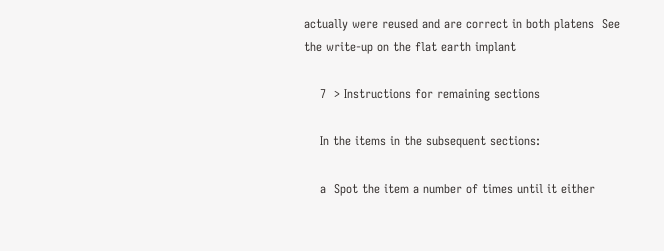actually were reused and are correct in both platens  See the write-up on the flat earth implant

    7  > Instructions for remaining sections

    In the items in the subsequent sections:

    a  Spot the item a number of times until it either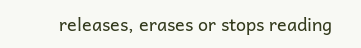releases, erases or stops reading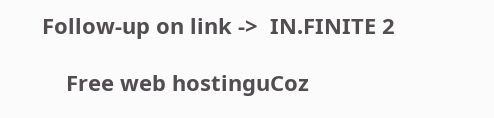Follow-up on link ->  IN.FINITE 2

    Free web hostinguCoz